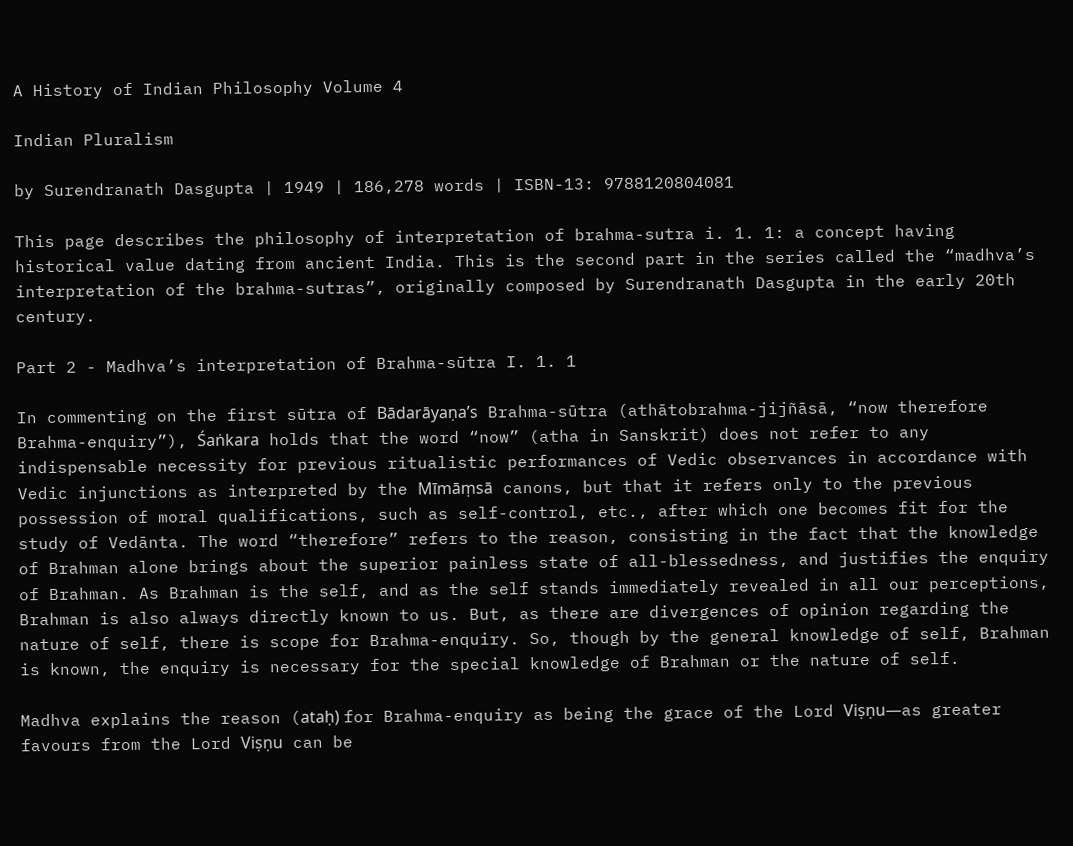A History of Indian Philosophy Volume 4

Indian Pluralism

by Surendranath Dasgupta | 1949 | 186,278 words | ISBN-13: 9788120804081

This page describes the philosophy of interpretation of brahma-sutra i. 1. 1: a concept having historical value dating from ancient India. This is the second part in the series called the “madhva’s interpretation of the brahma-sutras”, originally composed by Surendranath Dasgupta in the early 20th century.

Part 2 - Madhva’s interpretation of Brahma-sūtra I. 1. 1

In commenting on the first sūtra of Bādarāyaṇa’s Brahma-sūtra (athātobrahma-jijñāsā, “now therefore Brahma-enquiry”), Śaṅkara holds that the word “now” (atha in Sanskrit) does not refer to any indispensable necessity for previous ritualistic performances of Vedic observances in accordance with Vedic injunctions as interpreted by the Mīmāṃsā canons, but that it refers only to the previous possession of moral qualifications, such as self-control, etc., after which one becomes fit for the study of Vedānta. The word “therefore” refers to the reason, consisting in the fact that the knowledge of Brahman alone brings about the superior painless state of all-blessedness, and justifies the enquiry of Brahman. As Brahman is the self, and as the self stands immediately revealed in all our perceptions, Brahman is also always directly known to us. But, as there are divergences of opinion regarding the nature of self, there is scope for Brahma-enquiry. So, though by the general knowledge of self, Brahman is known, the enquiry is necessary for the special knowledge of Brahman or the nature of self.

Madhva explains the reason (ataḥ) for Brahma-enquiry as being the grace of the Lord Viṣṇu—as greater favours from the Lord Viṣṇu can be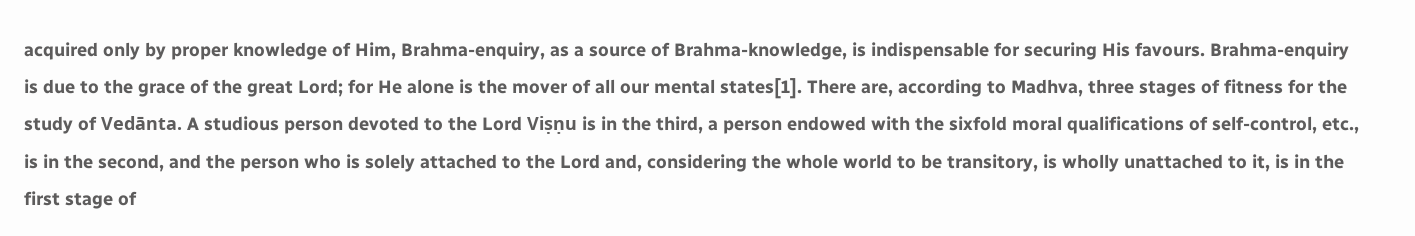acquired only by proper knowledge of Him, Brahma-enquiry, as a source of Brahma-knowledge, is indispensable for securing His favours. Brahma-enquiry is due to the grace of the great Lord; for He alone is the mover of all our mental states[1]. There are, according to Madhva, three stages of fitness for the study of Vedānta. A studious person devoted to the Lord Viṣṇu is in the third, a person endowed with the sixfold moral qualifications of self-control, etc., is in the second, and the person who is solely attached to the Lord and, considering the whole world to be transitory, is wholly unattached to it, is in the first stage of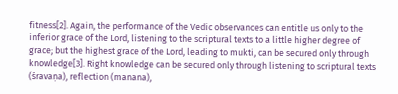fitness[2]. Again, the performance of the Vedic observances can entitle us only to the inferior grace of the Lord, listening to the scriptural texts to a little higher degree of grace; but the highest grace of the Lord, leading to mukti, can be secured only through knowledge[3]. Right knowledge can be secured only through listening to scriptural texts (śravaṇa), reflection (manana),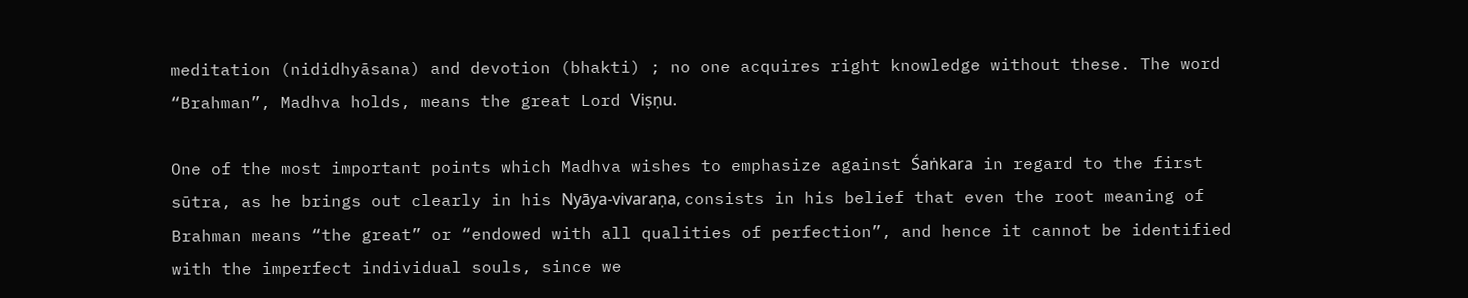meditation (nididhyāsana) and devotion (bhakti) ; no one acquires right knowledge without these. The word “Brahman”, Madhva holds, means the great Lord Viṣṇu.

One of the most important points which Madhva wishes to emphasize against Śaṅkara in regard to the first sūtra, as he brings out clearly in his Nyāya-vivaraṇa, consists in his belief that even the root meaning of Brahman means “the great” or “endowed with all qualities of perfection”, and hence it cannot be identified with the imperfect individual souls, since we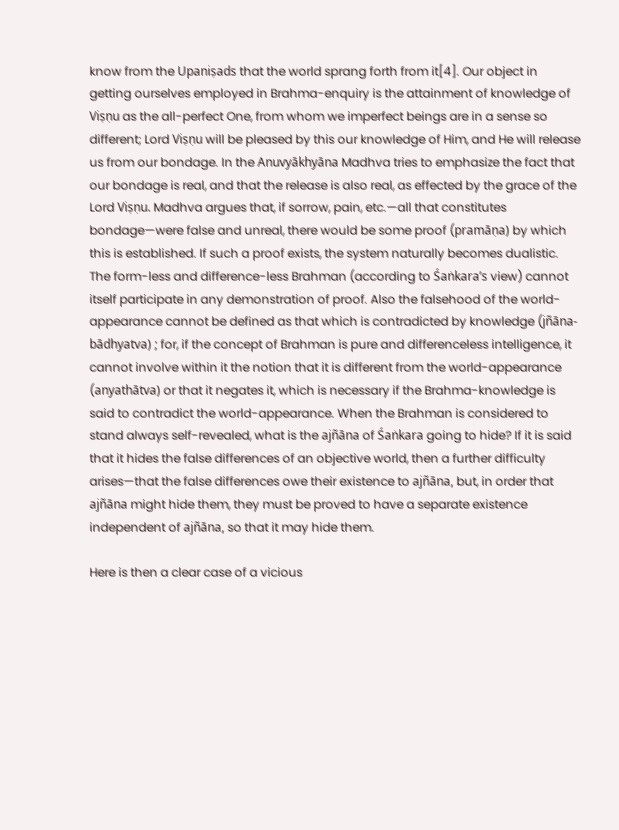know from the Upaniṣads that the world sprang forth from it[4]. Our object in getting ourselves employed in Brahma-enquiry is the attainment of knowledge of Viṣṇu as the all-perfect One, from whom we imperfect beings are in a sense so different; Lord Viṣṇu will be pleased by this our knowledge of Him, and He will release us from our bondage. In the Anuvyākhyāna Madhva tries to emphasize the fact that our bondage is real, and that the release is also real, as effected by the grace of the Lord Viṣṇu. Madhva argues that, if sorrow, pain, etc.—all that constitutes bondage—were false and unreal, there would be some proof (pramāṇa) by which this is established. If such a proof exists, the system naturally becomes dualistic. The form-less and difference-less Brahman (according to Śaṅkara’s view) cannot itself participate in any demonstration of proof. Also the falsehood of the world-appearance cannot be defined as that which is contradicted by knowledge (jñāna-bādhyatva) ; for, if the concept of Brahman is pure and differenceless intelligence, it cannot involve within it the notion that it is different from the world-appearance (anyathātva) or that it negates it, which is necessary if the Brahma-knowledge is said to contradict the world-appearance. When the Brahman is considered to stand always self-revealed, what is the ajñāna of Śaṅkara going to hide? If it is said that it hides the false differences of an objective world, then a further difficulty arises—that the false differences owe their existence to ajñāna, but, in order that ajñāna might hide them, they must be proved to have a separate existence independent of ajñāna, so that it may hide them.

Here is then a clear case of a vicious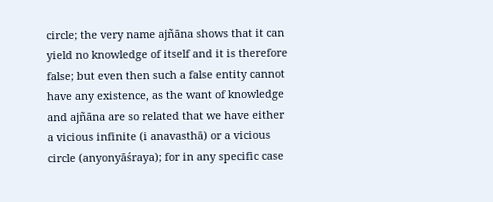circle; the very name ajñāna shows that it can yield no knowledge of itself and it is therefore false; but even then such a false entity cannot have any existence, as the want of knowledge and ajñāna are so related that we have either a vicious infinite (i anavasthā) or a vicious circle (anyonyāśraya); for in any specific case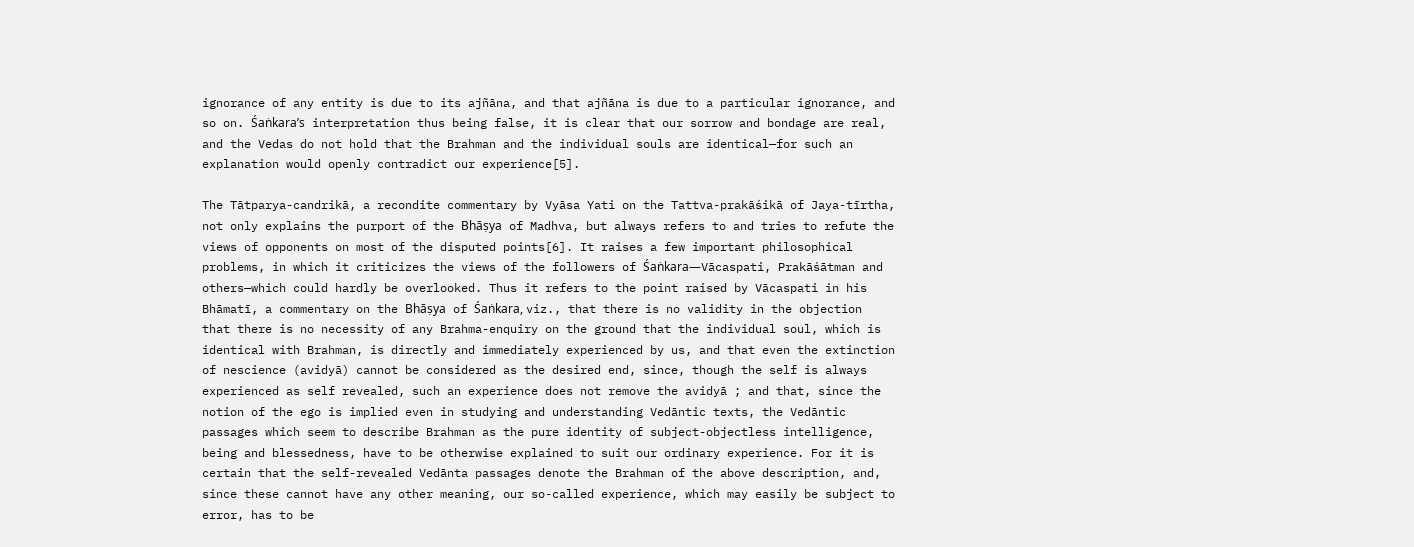ignorance of any entity is due to its ajñāna, and that ajñāna is due to a particular ignorance, and so on. Śaṅkara’s interpretation thus being false, it is clear that our sorrow and bondage are real, and the Vedas do not hold that the Brahman and the individual souls are identical—for such an explanation would openly contradict our experience[5].

The Tātparya-candrikā, a recondite commentary by Vyāsa Yati on the Tattva-prakāśikā of Jaya-tīrtha, not only explains the purport of the Bhāṣya of Madhva, but always refers to and tries to refute the views of opponents on most of the disputed points[6]. It raises a few important philosophical problems, in which it criticizes the views of the followers of Śaṅkara—Vācaspati, Prakāśātman and others—which could hardly be overlooked. Thus it refers to the point raised by Vācaspati in his Bhāmatī, a commentary on the Bhāṣya of Śaṅkara, viz., that there is no validity in the objection that there is no necessity of any Brahma-enquiry on the ground that the individual soul, which is identical with Brahman, is directly and immediately experienced by us, and that even the extinction of nescience (avidyā) cannot be considered as the desired end, since, though the self is always experienced as self revealed, such an experience does not remove the avidyā ; and that, since the notion of the ego is implied even in studying and understanding Vedāntic texts, the Vedāntic passages which seem to describe Brahman as the pure identity of subject-objectless intelligence, being and blessedness, have to be otherwise explained to suit our ordinary experience. For it is certain that the self-revealed Vedānta passages denote the Brahman of the above description, and, since these cannot have any other meaning, our so-called experience, which may easily be subject to error, has to be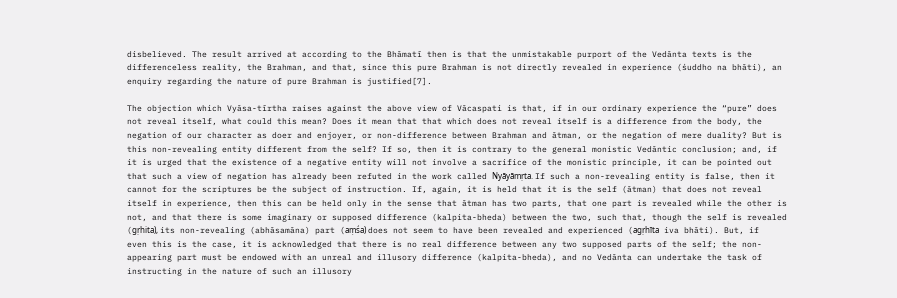disbelieved. The result arrived at according to the Bhāmatī then is that the unmistakable purport of the Vedānta texts is the differenceless reality, the Brahman, and that, since this pure Brahman is not directly revealed in experience (śuddho na bhāti), an enquiry regarding the nature of pure Brahman is justified[7].

The objection which Vyāsa-tīrtha raises against the above view of Vācaspati is that, if in our ordinary experience the “pure” does not reveal itself, what could this mean? Does it mean that that which does not reveal itself is a difference from the body, the negation of our character as doer and enjoyer, or non-difference between Brahman and ātman, or the negation of mere duality? But is this non-revealing entity different from the self? If so, then it is contrary to the general monistic Vedāntic conclusion; and, if it is urged that the existence of a negative entity will not involve a sacrifice of the monistic principle, it can be pointed out that such a view of negation has already been refuted in the work called Nyāyāmṛta. If such a non-revealing entity is false, then it cannot for the scriptures be the subject of instruction. If, again, it is held that it is the self (ātman) that does not reveal itself in experience, then this can be held only in the sense that ātman has two parts, that one part is revealed while the other is not, and that there is some imaginary or supposed difference (kalpita-bheda) between the two, such that, though the self is revealed (gṛhita), its non-revealing (abhāsamāna) part (aṃśa) does not seem to have been revealed and experienced (agṛhīta iva bhāti). But, if even this is the case, it is acknowledged that there is no real difference between any two supposed parts of the self; the non-appearing part must be endowed with an unreal and illusory difference (kalpita-bheda), and no Vedānta can undertake the task of instructing in the nature of such an illusory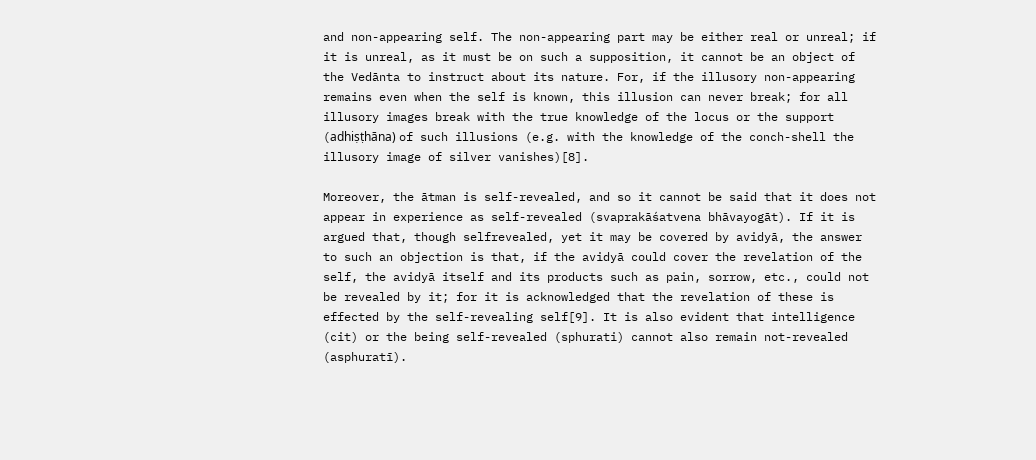and non-appearing self. The non-appearing part may be either real or unreal; if it is unreal, as it must be on such a supposition, it cannot be an object of the Vedānta to instruct about its nature. For, if the illusory non-appearing remains even when the self is known, this illusion can never break; for all illusory images break with the true knowledge of the locus or the support (adhiṣṭhāna) of such illusions (e.g. with the knowledge of the conch-shell the illusory image of silver vanishes)[8].

Moreover, the ātman is self-revealed, and so it cannot be said that it does not appear in experience as self-revealed (svaprakāśatvena bhāvayogāt). If it is argued that, though selfrevealed, yet it may be covered by avidyā, the answer to such an objection is that, if the avidyā could cover the revelation of the self, the avidyā itself and its products such as pain, sorrow, etc., could not be revealed by it; for it is acknowledged that the revelation of these is effected by the self-revealing self[9]. It is also evident that intelligence (cit) or the being self-revealed (sphurati) cannot also remain not-revealed (asphuratī).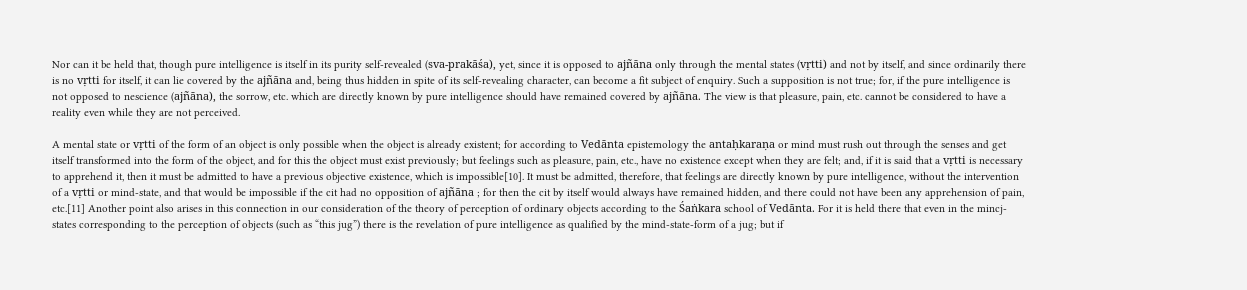Nor can it be held that, though pure intelligence is itself in its purity self-revealed (sva-prakāśa), yet, since it is opposed to ajñāna only through the mental states (vṛtti) and not by itself, and since ordinarily there is no vṛtti for itself, it can lie covered by the ajñāna and, being thus hidden in spite of its self-revealing character, can become a fit subject of enquiry. Such a supposition is not true; for, if the pure intelligence is not opposed to nescience (ajñāna), the sorrow, etc. which are directly known by pure intelligence should have remained covered by ajñāna. The view is that pleasure, pain, etc. cannot be considered to have a reality even while they are not perceived.

A mental state or vṛtti of the form of an object is only possible when the object is already existent; for according to Vedānta epistemology the antaḥkaraṇa or mind must rush out through the senses and get itself transformed into the form of the object, and for this the object must exist previously; but feelings such as pleasure, pain, etc., have no existence except when they are felt; and, if it is said that a vṛtti is necessary to apprehend it, then it must be admitted to have a previous objective existence, which is impossible[10]. It must be admitted, therefore, that feelings are directly known by pure intelligence, without the intervention of a vṛtti or mind-state, and that would be impossible if the cit had no opposition of ajñāna ; for then the cit by itself would always have remained hidden, and there could not have been any apprehension of pain, etc.[11] Another point also arises in this connection in our consideration of the theory of perception of ordinary objects according to the Śaṅkara school of Vedānta. For it is held there that even in the mincj-states corresponding to the perception of objects (such as “this jug”) there is the revelation of pure intelligence as qualified by the mind-state-form of a jug; but if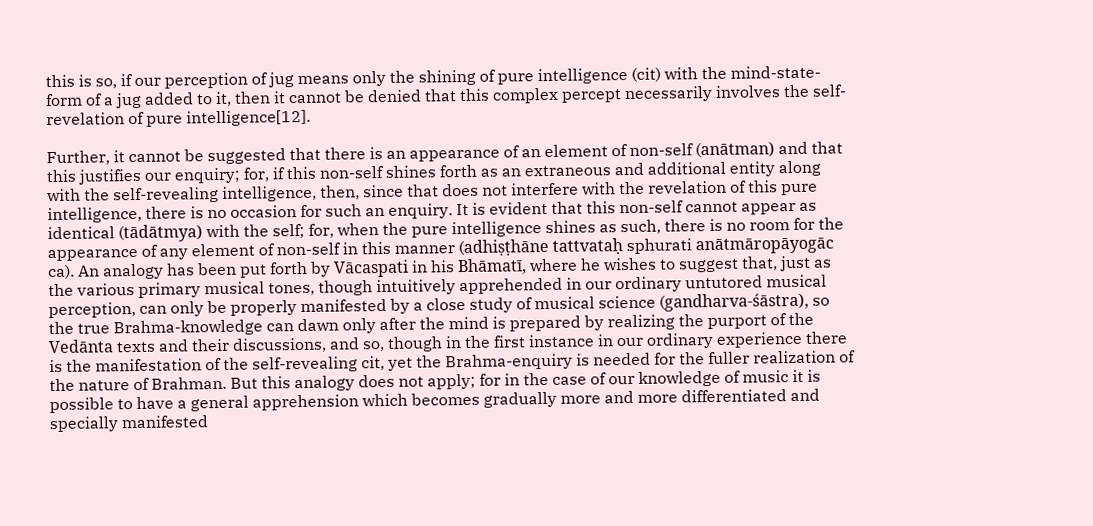this is so, if our perception of jug means only the shining of pure intelligence (cit) with the mind-state-form of a jug added to it, then it cannot be denied that this complex percept necessarily involves the self-revelation of pure intelligence[12].

Further, it cannot be suggested that there is an appearance of an element of non-self (anātman) and that this justifies our enquiry; for, if this non-self shines forth as an extraneous and additional entity along with the self-revealing intelligence, then, since that does not interfere with the revelation of this pure intelligence, there is no occasion for such an enquiry. It is evident that this non-self cannot appear as identical (tādātmya) with the self; for, when the pure intelligence shines as such, there is no room for the appearance of any element of non-self in this manner (adhiṣṭhāne tattvataḥ sphurati anātmāropāyogāc ca). An analogy has been put forth by Vācaspati in his Bhāmatī, where he wishes to suggest that, just as the various primary musical tones, though intuitively apprehended in our ordinary untutored musical perception, can only be properly manifested by a close study of musical science (gandharva-śāstra), so the true Brahma-knowledge can dawn only after the mind is prepared by realizing the purport of the Vedānta texts and their discussions, and so, though in the first instance in our ordinary experience there is the manifestation of the self-revealing cit, yet the Brahma-enquiry is needed for the fuller realization of the nature of Brahman. But this analogy does not apply; for in the case of our knowledge of music it is possible to have a general apprehension which becomes gradually more and more differentiated and specially manifested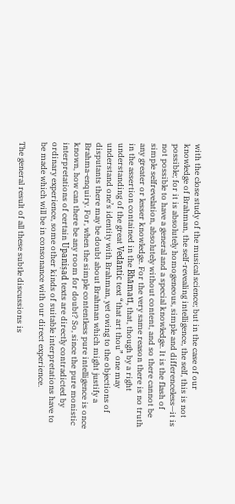with the close study of the musical science; but in the case of our knowledge of Brahman, the self-revealing intelligence, the self, this is not possible; for it is absolutely homogeneous, simple and differenceless—it is not possible to have a general and a special knowledge. It is the flash of simple selfrevelation, absolutely without content, and so there cannot be any greater or lesser knowledge. For the very same reason there is no truth in the assertion contained in the Bhāmatī, that, though by a right understanding of the great Vedāntic text “that art thou” one may understand one’s identity with Brahman, yet owing to the objections of disputants there may be doubt about Brahman which might justify a Brahma-enquiry. For, when the simple contentless pure intelligence is once known, how can there be any room for doubt? So, since the pure monistic interpretations of certain Upaniṣad texts are directly contradicted by ordinary experience, some other kinds of suitable interpretations have to be made which will be in consonance with our direct experience.

The general result of all these subtle discussions is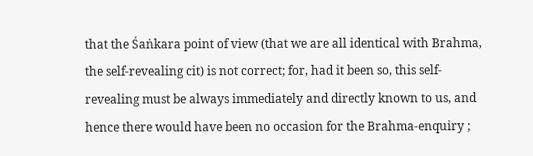that the Śaṅkara point of view (that we are all identical with Brahma, the self-revealing cit) is not correct; for, had it been so, this self-revealing must be always immediately and directly known to us, and hence there would have been no occasion for the Brahma-enquiry ;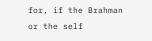for, if the Brahman or the self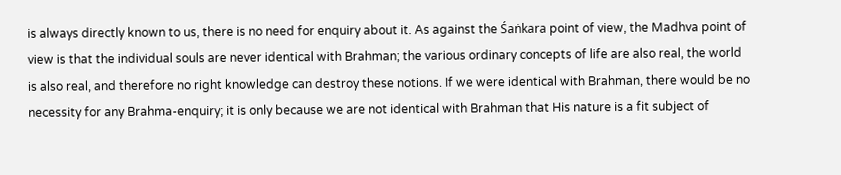is always directly known to us, there is no need for enquiry about it. As against the Śaṅkara point of view, the Madhva point of view is that the individual souls are never identical with Brahman; the various ordinary concepts of life are also real, the world is also real, and therefore no right knowledge can destroy these notions. If we were identical with Brahman, there would be no necessity for any Brahma-enquiry; it is only because we are not identical with Brahman that His nature is a fit subject of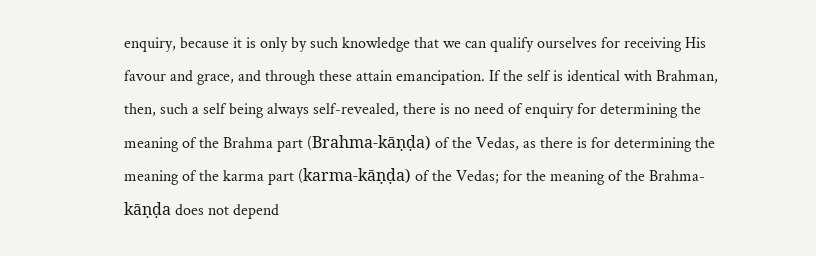enquiry, because it is only by such knowledge that we can qualify ourselves for receiving His favour and grace, and through these attain emancipation. If the self is identical with Brahman, then, such a self being always self-revealed, there is no need of enquiry for determining the meaning of the Brahma part (Brahma-kāṇḍa) of the Vedas, as there is for determining the meaning of the karma part (karma-kāṇḍa) of the Vedas; for the meaning of the Brahma-kāṇḍa does not depend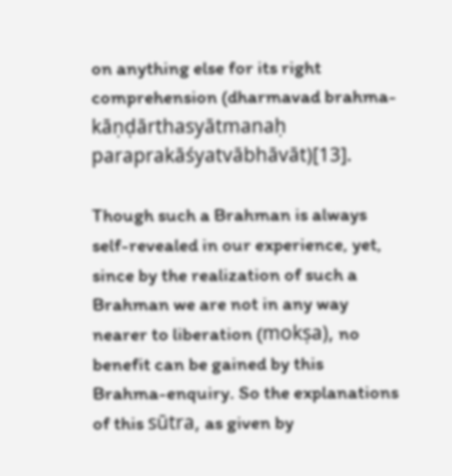on anything else for its right comprehension (dharmavad brahma-kāṇḍārthasyātmanaḥ paraprakāśyatvābhāvāt)[13].

Though such a Brahman is always self-revealed in our experience, yet, since by the realization of such a Brahman we are not in any way nearer to liberation (mokṣa), no benefit can be gained by this Brahma-enquiry. So the explanations of this sūtra, as given by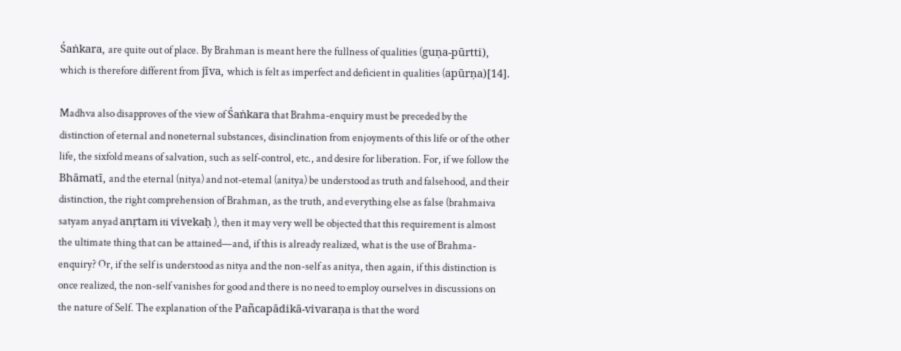Śaṅkara, are quite out of place. By Brahman is meant here the fullness of qualities (guṇa-pūrtti), which is therefore different from jīva, which is felt as imperfect and deficient in qualities (apūrṇa)[14].

Madhva also disapproves of the view of Śaṅkara that Brahma-enquiry must be preceded by the distinction of eternal and noneternal substances, disinclination from enjoyments of this life or of the other life, the sixfold means of salvation, such as self-control, etc., and desire for liberation. For, if we follow the Bhāmatī, and the eternal (nitya) and not-etemal (anitya) be understood as truth and falsehood, and their distinction, the right comprehension of Brahman, as the truth, and everything else as false (brahmaiva satyam anyad anṛtam iti vivekaḥ ), then it may very well be objected that this requirement is almost the ultimate thing that can be attained—and, if this is already realized, what is the use of Brahma-enquiry? Or, if the self is understood as nitya and the non-self as anitya, then again, if this distinction is once realized, the non-self vanishes for good and there is no need to employ ourselves in discussions on the nature of Self. The explanation of the Pañcapādikā-vivaraṇa is that the word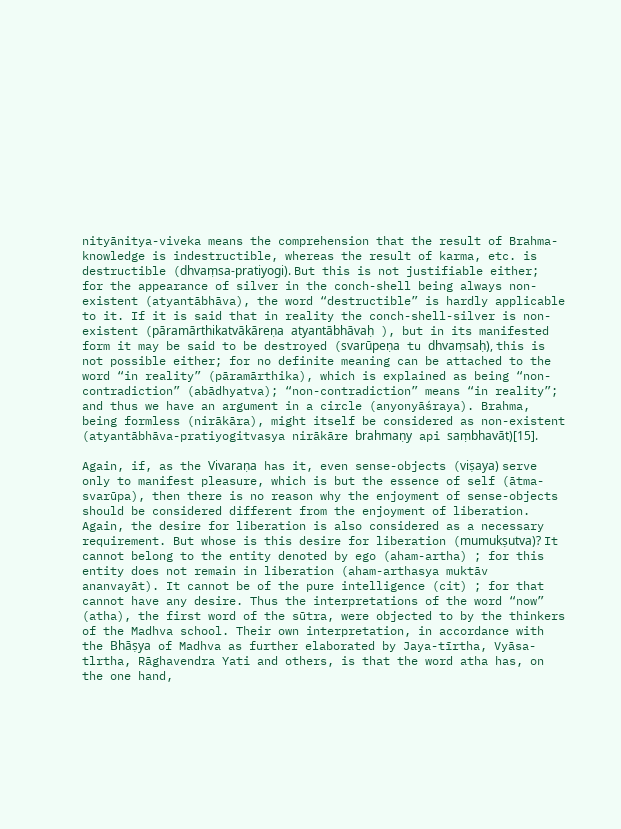nityānitya-viveka means the comprehension that the result of Brahma-knowledge is indestructible, whereas the result of karma, etc. is destructible (dhvaṃsa-pratiyogi). But this is not justifiable either; for the appearance of silver in the conch-shell being always non-existent (atyantābhāva), the word “destructible” is hardly applicable to it. If it is said that in reality the conch-shell-silver is non-existent (pāramārthikatvākāreṇa atyantābhāvaḥ ), but in its manifested form it may be said to be destroyed (svarūpeṇa tu dhvaṃsaḥ), this is not possible either; for no definite meaning can be attached to the word “in reality” (pāramārthika), which is explained as being “non-contradiction” (abādhyatva); “non-contradiction” means “in reality”; and thus we have an argument in a circle (anyonyāśraya). Brahma, being formless (nirākāra), might itself be considered as non-existent (atyantābhāva-pratiyogitvasya nirākāre brahmaṇy api saṃbhavāt)[15].

Again, if, as the Vivaraṇa has it, even sense-objects (viṣaya) serve only to manifest pleasure, which is but the essence of self (ātma-svarūpa), then there is no reason why the enjoyment of sense-objects should be considered different from the enjoyment of liberation. Again, the desire for liberation is also considered as a necessary requirement. But whose is this desire for liberation (mumukṣutva)? It cannot belong to the entity denoted by ego (aham-artha) ; for this entity does not remain in liberation (aham-arthasya muktāv ananvayāt). It cannot be of the pure intelligence (cit) ; for that cannot have any desire. Thus the interpretations of the word “now” (atha), the first word of the sūtra, were objected to by the thinkers of the Madhva school. Their own interpretation, in accordance with the Bhāṣya of Madhva as further elaborated by Jaya-tīrtha, Vyāsa-tlrtha, Rāghavendra Yati and others, is that the word atha has, on the one hand,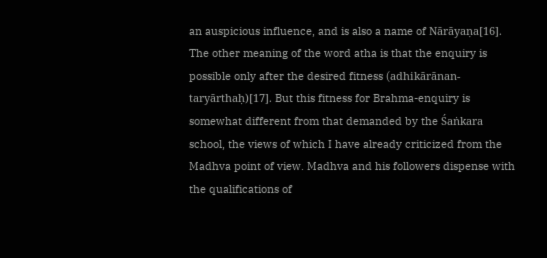an auspicious influence, and is also a name of Nārāyaṇa[16]. The other meaning of the word atha is that the enquiry is possible only after the desired fitness (adhikārānan-taryārthaḥ)[17]. But this fitness for Brahma-enquiry is somewhat different from that demanded by the Śaṅkara school, the views of which I have already criticized from the Madhva point of view. Madhva and his followers dispense with the qualifications of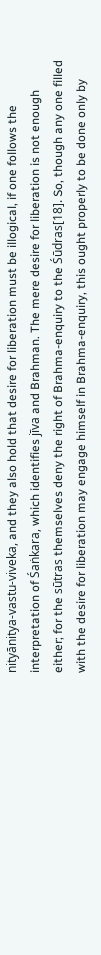nityānitya-vastu-viveka, and they also hold that desire for liberation must be illogical, if one follows the interpretation of Śaṅkara, which identifies jīva and Brahman. The mere desire for liberation is not enough either; for the sūtras themselves deny the right of Brahma-enquiry to the Śūdras[18]. So, though any one filled with the desire for liberation may engage himself in Brahma-enquiry, this ought properly to be done only by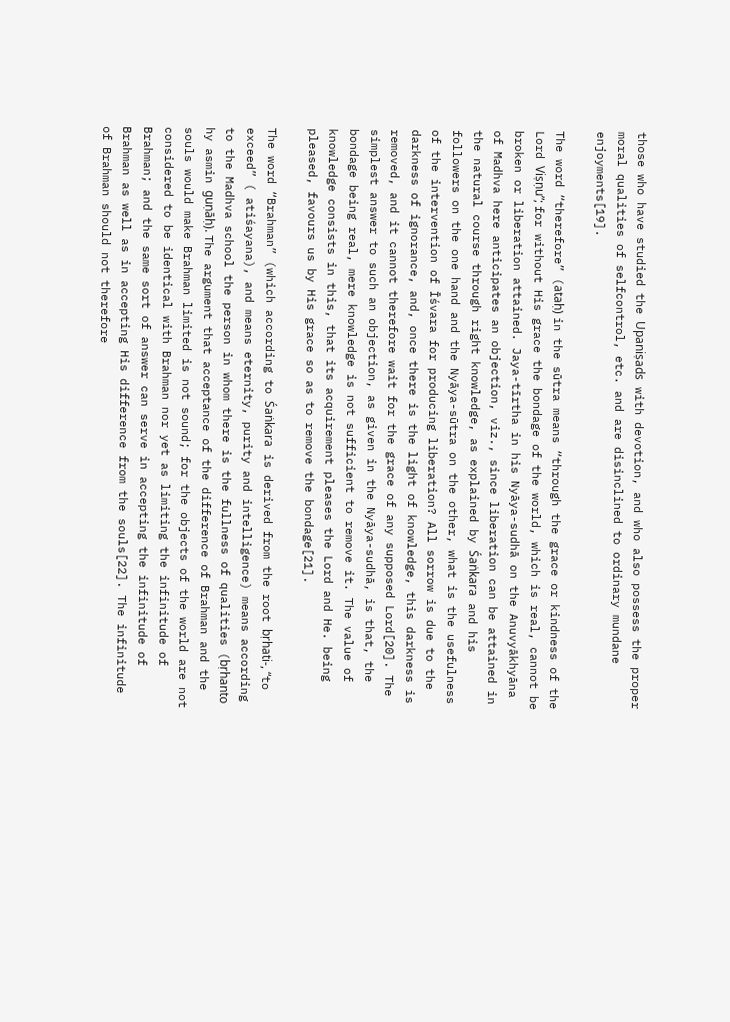those who have studied the Upaniṣads with devotion, and who also possess the proper moral qualities of selfcontrol, etc. and are disinclined to ordinary mundane enjoyments[19].

The word “therefore” (ataḥ) in the sūtra means “through the grace or kindness of the Lord Viṣṇu”; for without His grace the bondage of the world, which is real, cannot be broken or liberation attained. Jaya-tīrtha in his Nyāya-sudhā on the Anuvyākhyāna of Madhva here anticipates an objection, viz., since liberation can be attained in the natural course through right knowledge, as explained by Śaṅkara and his followers on the one hand and the Nyāya-sūtra on the other, what is the usefulness of the intervention of Īśvara for producing liberation? All sorrow is due to the darkness of ignorance, and, once there is the light of knowledge, this darkness is removed, and it cannot therefore wait for the grace of any supposed Lord[20]. The simplest answer to such an objection, as given in the Nyāya-sudhā, is that, the bondage being real, mere knowledge is not sufficient to remove it. The value of knowledge consists in this, that its acquirement pleases the Lord and He. being pleased, favours us by His grace so as to remove the bondage[21].

The word “Brahman” (which according to Śaṅkara is derived from the root bṛhati-, “to exceed” ( atiśayana), and means eternity, purity and intelligence) means according to the Madhva school the person in whom there is the fullness of qualities (bṛhanto hy asmin guṇāḥ). The argument that acceptance of the difference of Brahman and the souls would make Brahman limited is not sound; for the objects of the world are not considered to be identical with Brahman nor yet as limiting the infinitude of Brahman; and the same sort of answer can serve in accepting the infinitude of Brahman as well as in accepting His difference from the souls[22]. The infinitude of Brahman should not therefore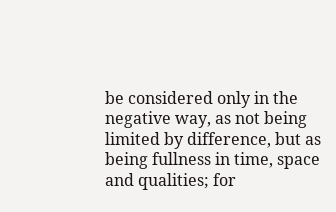be considered only in the negative way, as not being limited by difference, but as being fullness in time, space and qualities; for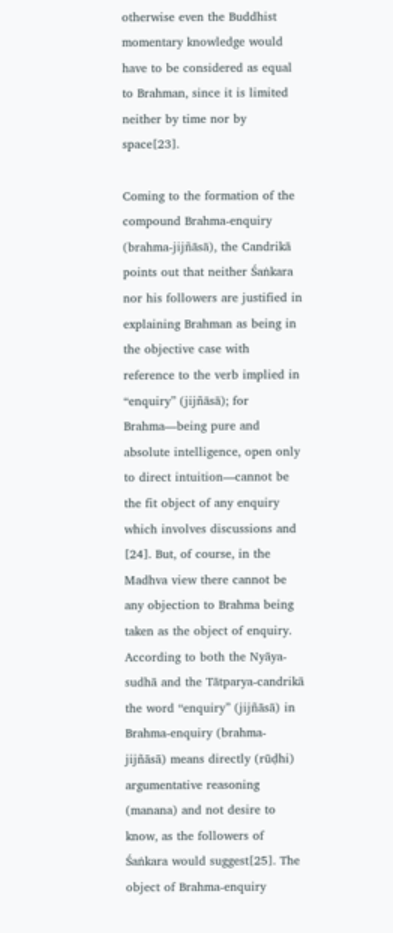otherwise even the Buddhist momentary knowledge would have to be considered as equal to Brahman, since it is limited neither by time nor by space[23].

Coming to the formation of the compound Brahma-enquiry (brahma-jijñāsā), the Candrikā points out that neither Śaṅkara nor his followers are justified in explaining Brahman as being in the objective case with reference to the verb implied in “enquiry” (jijñāsā); for Brahma—being pure and absolute intelligence, open only to direct intuition—cannot be the fit object of any enquiry which involves discussions and [24]. But, of course, in the Madhva view there cannot be any objection to Brahma being taken as the object of enquiry. According to both the Nyāya-sudhā and the Tātparya-candrikā the word “enquiry” (jijñāsā) in Brahma-enquiry (brahma-jijñāsā) means directly (rūḍhi) argumentative reasoning (manana) and not desire to know, as the followers of Śaṅkara would suggest[25]. The object of Brahma-enquiry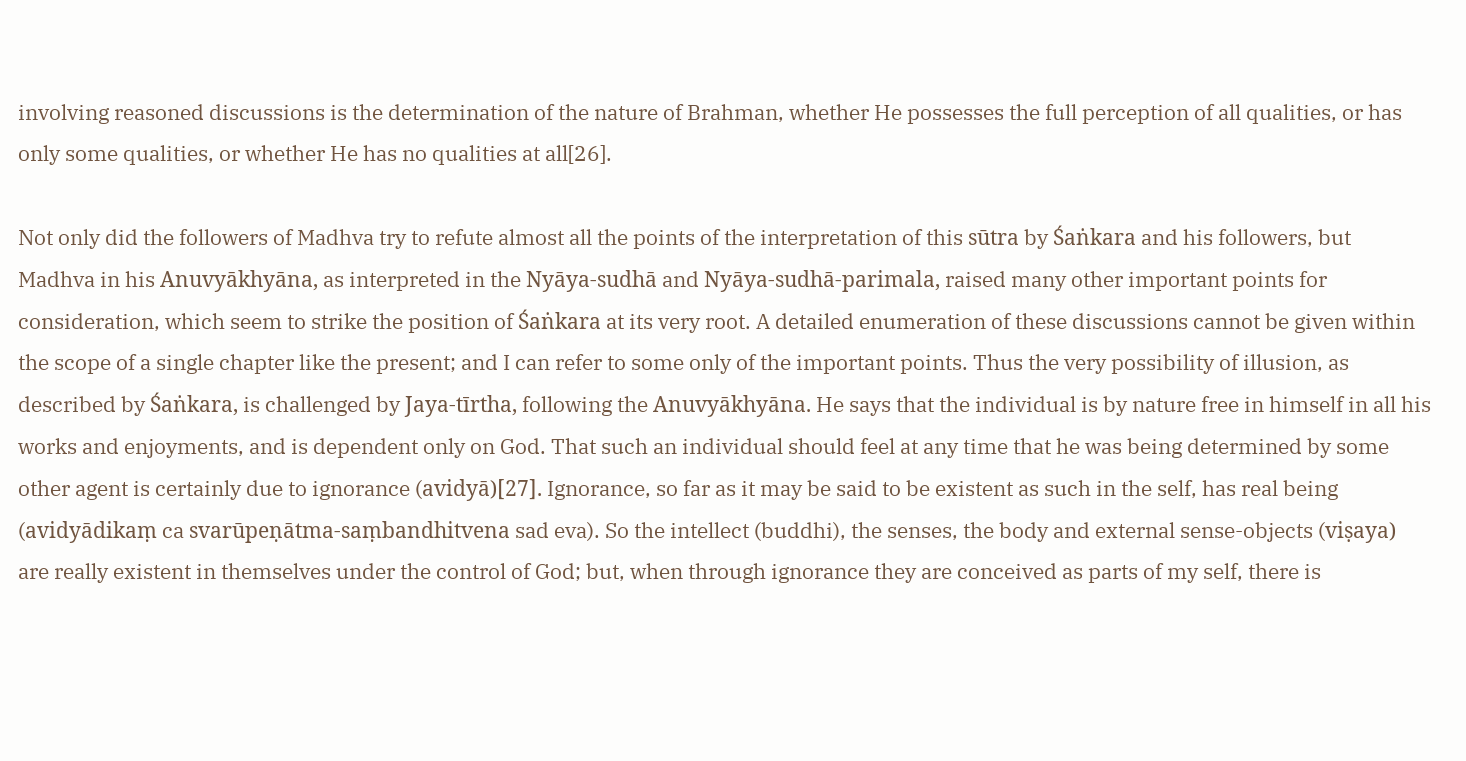involving reasoned discussions is the determination of the nature of Brahman, whether He possesses the full perception of all qualities, or has only some qualities, or whether He has no qualities at all[26].

Not only did the followers of Madhva try to refute almost all the points of the interpretation of this sūtra by Śaṅkara and his followers, but Madhva in his Anuvyākhyāna, as interpreted in the Nyāya-sudhā and Nyāya-sudhā-parimala, raised many other important points for consideration, which seem to strike the position of Śaṅkara at its very root. A detailed enumeration of these discussions cannot be given within the scope of a single chapter like the present; and I can refer to some only of the important points. Thus the very possibility of illusion, as described by Śaṅkara, is challenged by Jaya-tīrtha, following the Anuvyākhyāna. He says that the individual is by nature free in himself in all his works and enjoyments, and is dependent only on God. That such an individual should feel at any time that he was being determined by some other agent is certainly due to ignorance (avidyā)[27]. Ignorance, so far as it may be said to be existent as such in the self, has real being (avidyādikaṃ ca svarūpeṇātma-saṃbandhitvena sad eva). So the intellect (buddhi), the senses, the body and external sense-objects (viṣaya) are really existent in themselves under the control of God; but, when through ignorance they are conceived as parts of my self, there is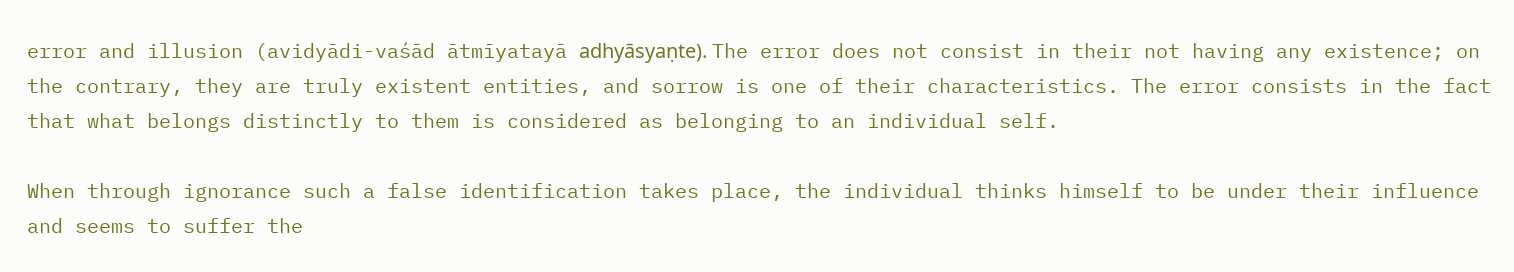error and illusion (avidyādi-vaśād ātmīyatayā adhyāsyaṇte). The error does not consist in their not having any existence; on the contrary, they are truly existent entities, and sorrow is one of their characteristics. The error consists in the fact that what belongs distinctly to them is considered as belonging to an individual self.

When through ignorance such a false identification takes place, the individual thinks himself to be under their influence and seems to suffer the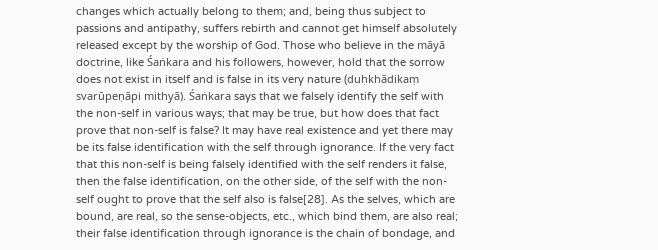changes which actually belong to them; and, being thus subject to passions and antipathy, suffers rebirth and cannot get himself absolutely released except by the worship of God. Those who believe in the māyā doctrine, like Śaṅkara and his followers, however, hold that the sorrow does not exist in itself and is false in its very nature (duḥkhādikaṃ svarūpeṇāpi mithyā). Śaṅkara says that we falsely identify the self with the non-self in various ways; that may be true, but how does that fact prove that non-self is false? It may have real existence and yet there may be its false identification with the self through ignorance. If the very fact that this non-self is being falsely identified with the self renders it false, then the false identification, on the other side, of the self with the non-self ought to prove that the self also is false[28]. As the selves, which are bound, are real, so the sense-objects, etc., which bind them, are also real; their false identification through ignorance is the chain of bondage, and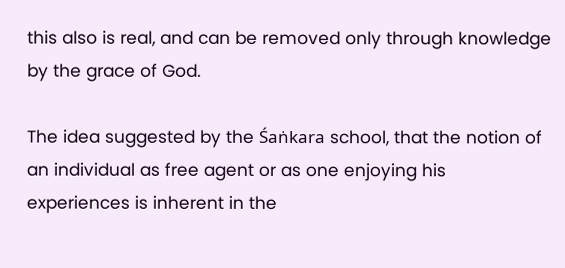this also is real, and can be removed only through knowledge by the grace of God.

The idea suggested by the Śaṅkara school, that the notion of an individual as free agent or as one enjoying his experiences is inherent in the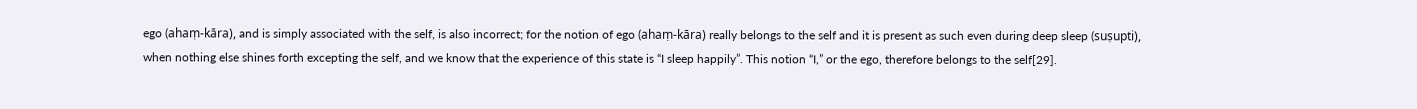ego (ahaṃ-kāra), and is simply associated with the self, is also incorrect; for the notion of ego (ahaṃ-kāra) really belongs to the self and it is present as such even during deep sleep (suṣupti), when nothing else shines forth excepting the self, and we know that the experience of this state is “I sleep happily”. This notion “I,” or the ego, therefore belongs to the self[29].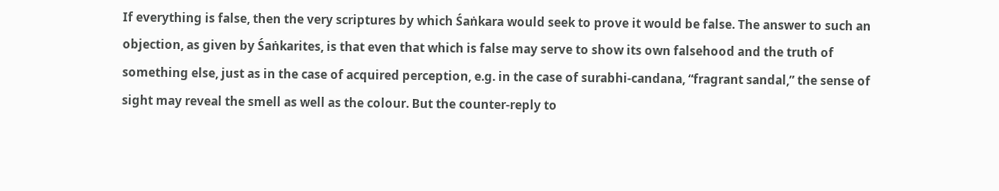If everything is false, then the very scriptures by which Śaṅkara would seek to prove it would be false. The answer to such an objection, as given by Śaṅkarites, is that even that which is false may serve to show its own falsehood and the truth of something else, just as in the case of acquired perception, e.g. in the case of surabhi-candana, “fragrant sandal,” the sense of sight may reveal the smell as well as the colour. But the counter-reply to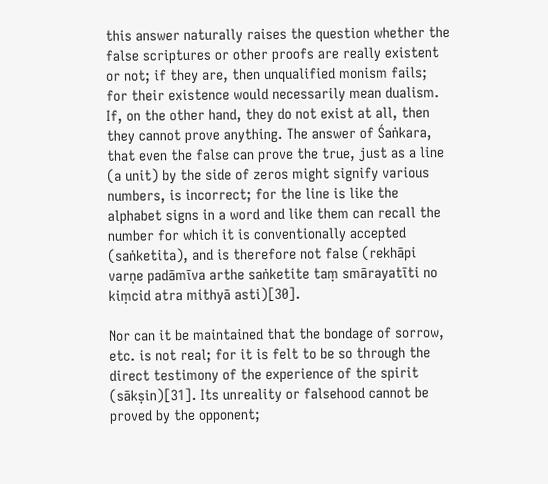this answer naturally raises the question whether the false scriptures or other proofs are really existent or not; if they are, then unqualified monism fails; for their existence would necessarily mean dualism. If, on the other hand, they do not exist at all, then they cannot prove anything. The answer of Śaṅkara, that even the false can prove the true, just as a line (a unit) by the side of zeros might signify various numbers, is incorrect; for the line is like the alphabet signs in a word and like them can recall the number for which it is conventionally accepted (saṅketita), and is therefore not false (rekhāpi varṇe padāmīva arthe saṅketite taṃ smārayatīti no kiṃcid atra mithyā asti)[30].

Nor can it be maintained that the bondage of sorrow, etc. is not real; for it is felt to be so through the direct testimony of the experience of the spirit (sākṣin)[31]. Its unreality or falsehood cannot be proved by the opponent;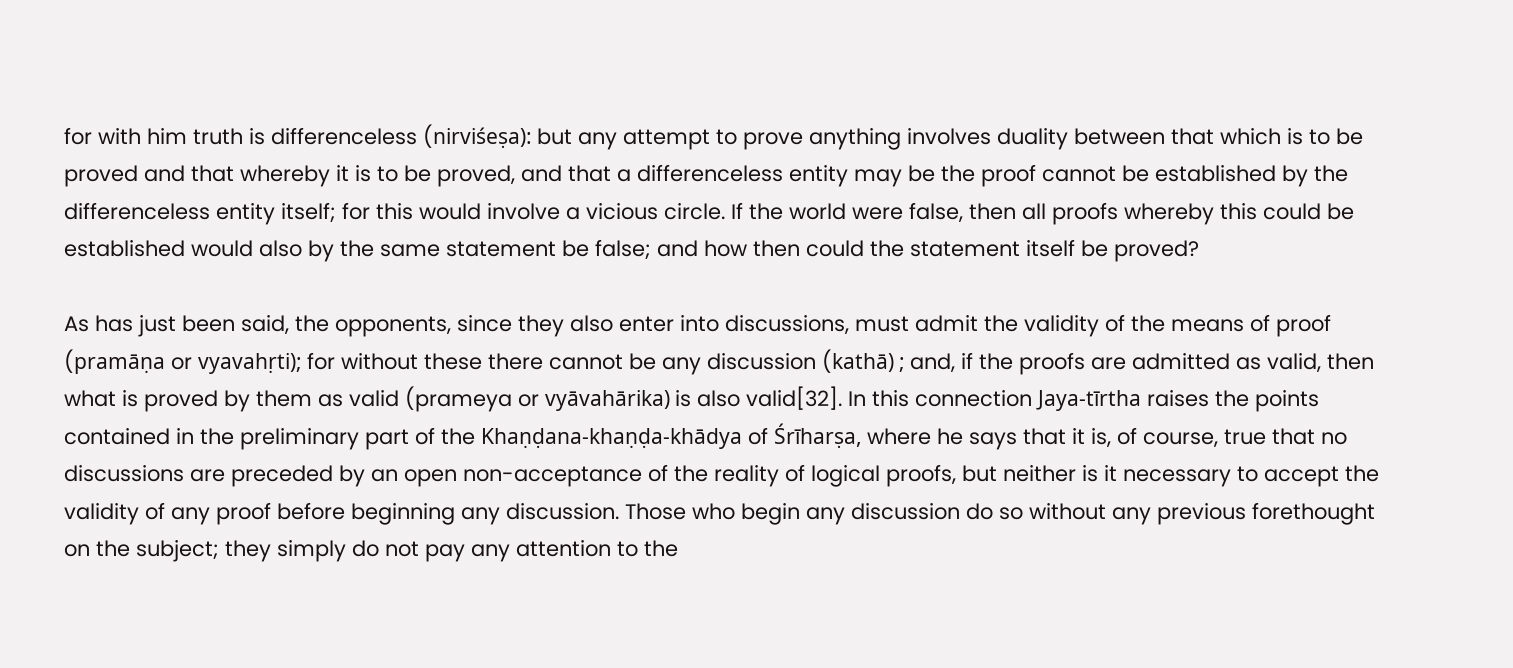for with him truth is differenceless (nirviśeṣa): but any attempt to prove anything involves duality between that which is to be proved and that whereby it is to be proved, and that a differenceless entity may be the proof cannot be established by the differenceless entity itself; for this would involve a vicious circle. If the world were false, then all proofs whereby this could be established would also by the same statement be false; and how then could the statement itself be proved?

As has just been said, the opponents, since they also enter into discussions, must admit the validity of the means of proof (pramāṇa or vyavahṛti); for without these there cannot be any discussion (kathā) ; and, if the proofs are admitted as valid, then what is proved by them as valid (prameya or vyāvahārika) is also valid[32]. In this connection Jaya-tīrtha raises the points contained in the preliminary part of the Khaṇḍana-khaṇḍa-khādya of Śrīharṣa, where he says that it is, of course, true that no discussions are preceded by an open non-acceptance of the reality of logical proofs, but neither is it necessary to accept the validity of any proof before beginning any discussion. Those who begin any discussion do so without any previous forethought on the subject; they simply do not pay any attention to the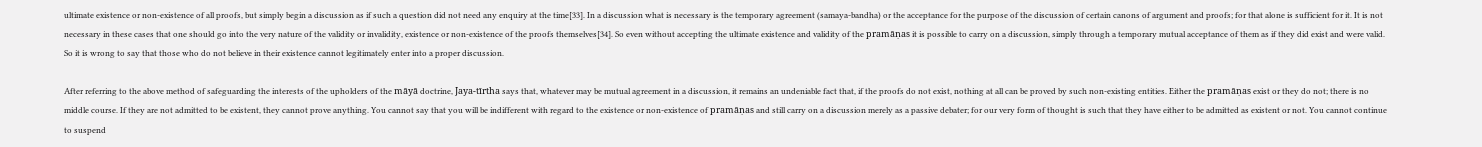ultimate existence or non-existence of all proofs, but simply begin a discussion as if such a question did not need any enquiry at the time[33]. In a discussion what is necessary is the temporary agreement (samaya-bandha) or the acceptance for the purpose of the discussion of certain canons of argument and proofs; for that alone is sufficient for it. It is not necessary in these cases that one should go into the very nature of the validity or invalidity, existence or non-existence of the proofs themselves[34]. So even without accepting the ultimate existence and validity of the pramāṇas it is possible to carry on a discussion, simply through a temporary mutual acceptance of them as if they did exist and were valid. So it is wrong to say that those who do not believe in their existence cannot legitimately enter into a proper discussion.

After referring to the above method of safeguarding the interests of the upholders of the māyā doctrine, Jaya-tīrtha says that, whatever may be mutual agreement in a discussion, it remains an undeniable fact that, if the proofs do not exist, nothing at all can be proved by such non-existing entities. Either the pramāṇas exist or they do not; there is no middle course. If they are not admitted to be existent, they cannot prove anything. You cannot say that you will be indifferent with regard to the existence or non-existence of pramāṇas and still carry on a discussion merely as a passive debater; for our very form of thought is such that they have either to be admitted as existent or not. You cannot continue to suspend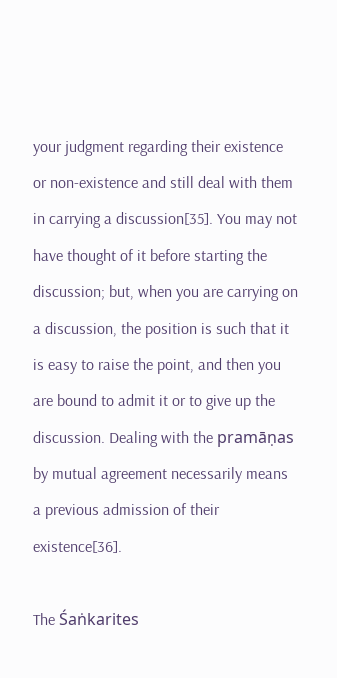your judgment regarding their existence or non-existence and still deal with them in carrying a discussion[35]. You may not have thought of it before starting the discussion; but, when you are carrying on a discussion, the position is such that it is easy to raise the point, and then you are bound to admit it or to give up the discussion. Dealing with the pramāṇas by mutual agreement necessarily means a previous admission of their existence[36].

The Śaṅkarites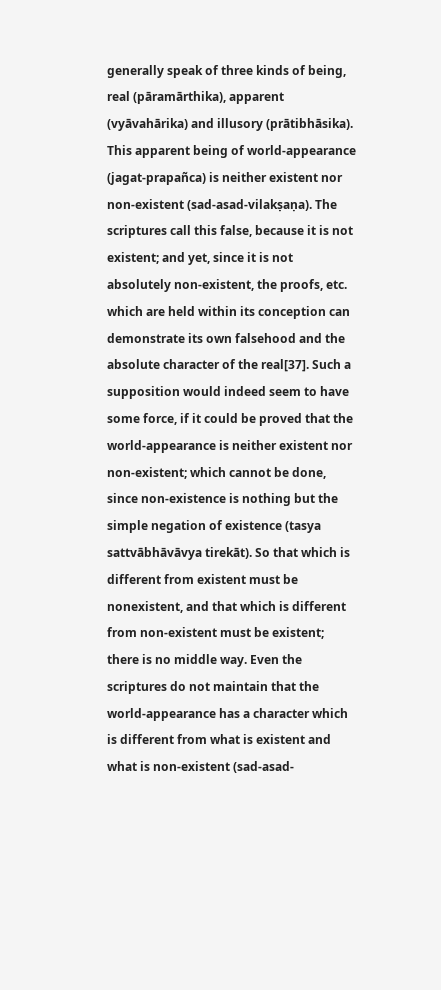generally speak of three kinds of being, real (pāramārthika), apparent (vyāvahārika) and illusory (prātibhāsika). This apparent being of world-appearance (jagat-prapañca) is neither existent nor non-existent (sad-asad-vilakṣaṇa). The scriptures call this false, because it is not existent; and yet, since it is not absolutely non-existent, the proofs, etc. which are held within its conception can demonstrate its own falsehood and the absolute character of the real[37]. Such a supposition would indeed seem to have some force, if it could be proved that the world-appearance is neither existent nor non-existent; which cannot be done, since non-existence is nothing but the simple negation of existence (tasya sattvābhāvāvya tirekāt). So that which is different from existent must be nonexistent, and that which is different from non-existent must be existent; there is no middle way. Even the scriptures do not maintain that the world-appearance has a character which is different from what is existent and what is non-existent (sad-asad-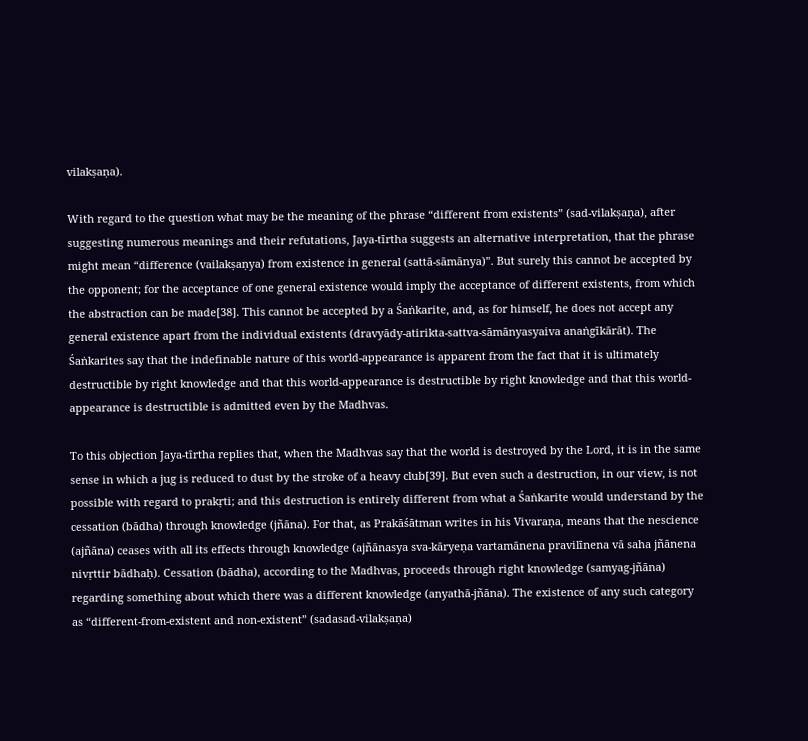vilakṣaṇa).

With regard to the question what may be the meaning of the phrase “different from existents” (sad-vilakṣaṇa), after suggesting numerous meanings and their refutations, Jaya-tīrtha suggests an alternative interpretation, that the phrase might mean “difference (vailakṣaṇya) from existence in general (sattā-sāmānya)”. But surely this cannot be accepted by the opponent; for the acceptance of one general existence would imply the acceptance of different existents, from which the abstraction can be made[38]. This cannot be accepted by a Śaṅkarite, and, as for himself, he does not accept any general existence apart from the individual existents (dravyādy-atirikta-sattva-sāmānyasyaiva anaṅgīkārāt). The Śaṅkarites say that the indefinable nature of this world-appearance is apparent from the fact that it is ultimately destructible by right knowledge and that this world-appearance is destructible by right knowledge and that this world-appearance is destructible is admitted even by the Madhvas.

To this objection Jaya-tīrtha replies that, when the Madhvas say that the world is destroyed by the Lord, it is in the same sense in which a jug is reduced to dust by the stroke of a heavy club[39]. But even such a destruction, in our view, is not possible with regard to prakṛti; and this destruction is entirely different from what a Śaṅkarite would understand by the cessation (bādha) through knowledge (jñāna). For that, as Prakāśātman writes in his Vivaraṇa, means that the nescience (ajñāna) ceases with all its effects through knowledge (ajñānasya sva-kāryeṇa vartamānena pravilīnena vā saha jñānena nivṛttir bādhaḥ). Cessation (bādha), according to the Madhvas, proceeds through right knowledge (samyag-jñāna) regarding something about which there was a different knowledge (anyathā-jñāna). The existence of any such category as “different-from-existent and non-existent” (sadasad-vilakṣaṇa)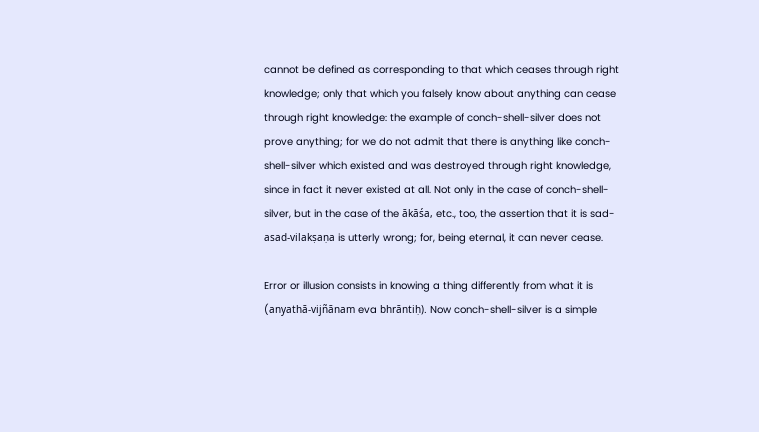cannot be defined as corresponding to that which ceases through right knowledge; only that which you falsely know about anything can cease through right knowledge: the example of conch-shell-silver does not prove anything; for we do not admit that there is anything like conch-shell-silver which existed and was destroyed through right knowledge, since in fact it never existed at all. Not only in the case of conch-shell-silver, but in the case of the ākāśa, etc., too, the assertion that it is sad-asad-vilakṣaṇa is utterly wrong; for, being eternal, it can never cease.

Error or illusion consists in knowing a thing differently from what it is (anyathā-vijñānam eva bhrāntiḥ). Now conch-shell-silver is a simple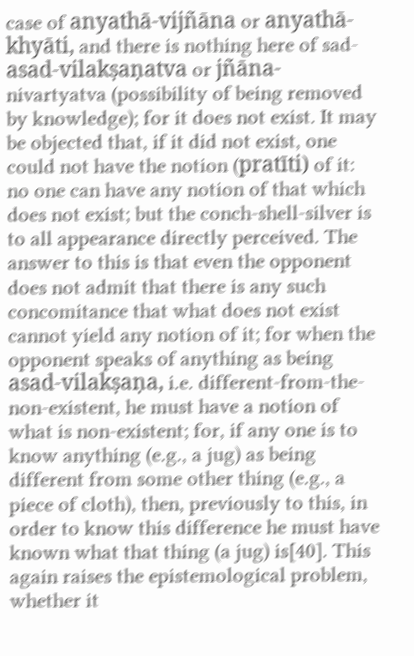case of anyathā-vijñāna or anyathā-khyāti, and there is nothing here of sad-asad-vilakṣaṇatva or jñāna-nivartyatva (possibility of being removed by knowledge); for it does not exist. It may be objected that, if it did not exist, one could not have the notion (pratīti) of it: no one can have any notion of that which does not exist; but the conch-shell-silver is to all appearance directly perceived. The answer to this is that even the opponent does not admit that there is any such concomitance that what does not exist cannot yield any notion of it; for when the opponent speaks of anything as being asad-vilakṣaṇa, i.e. different-from-the-non-existent, he must have a notion of what is non-existent; for, if any one is to know anything (e.g., a jug) as being different from some other thing (e.g., a piece of cloth), then, previously to this, in order to know this difference he must have known what that thing (a jug) is[40]. This again raises the epistemological problem, whether it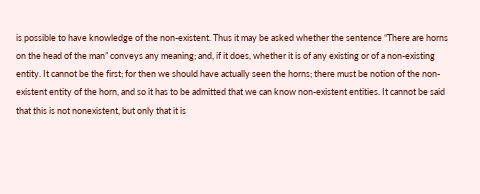is possible to have knowledge of the non-existent. Thus it may be asked whether the sentence “There are horns on the head of the man” conveys any meaning; and, if it does, whether it is of any existing or of a non-existing entity. It cannot be the first; for then we should have actually seen the horns; there must be notion of the non-existent entity of the horn, and so it has to be admitted that we can know non-existent entities. It cannot be said that this is not nonexistent, but only that it is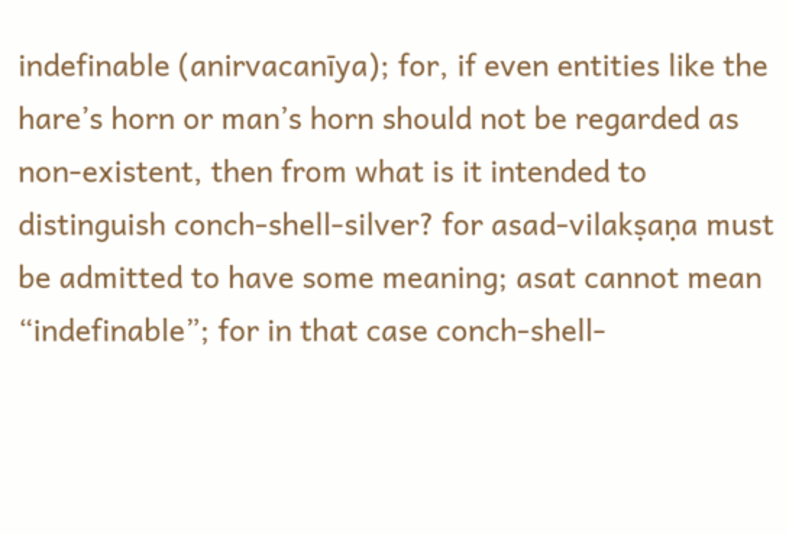indefinable (anirvacanīya); for, if even entities like the hare’s horn or man’s horn should not be regarded as non-existent, then from what is it intended to distinguish conch-shell-silver? for asad-vilakṣaṇa must be admitted to have some meaning; asat cannot mean “indefinable”; for in that case conch-shell-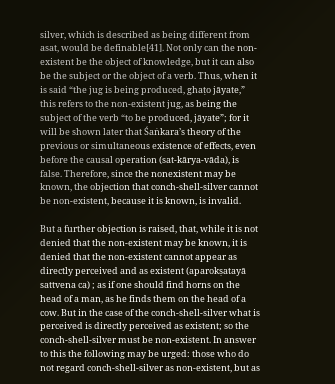silver, which is described as being different from asat, would be definable[41]. Not only can the non-existent be the object of knowledge, but it can also be the subject or the object of a verb. Thus, when it is said “the jug is being produced, ghaṭo jāyate,” this refers to the non-existent jug, as being the subject of the verb “to be produced, jāyate”; for it will be shown later that Śaṅkara’s theory of the previous or simultaneous existence of effects, even before the causal operation (sat-kārya-vāda), is false. Therefore, since the nonexistent may be known, the objection that conch-shell-silver cannot be non-existent, because it is known, is invalid.

But a further objection is raised, that, while it is not denied that the non-existent may be known, it is denied that the non-existent cannot appear as directly perceived and as existent (aparokṣatayā sattvena ca) ; as if one should find horns on the head of a man, as he finds them on the head of a cow. But in the case of the conch-shell-silver what is perceived is directly perceived as existent; so the conch-shell-silver must be non-existent. In answer to this the following may be urged: those who do not regard conch-shell-silver as non-existent, but as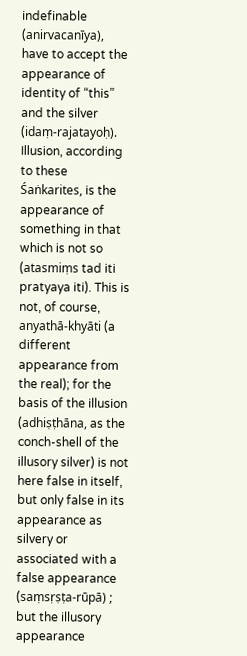indefinable (anirvacanīya), have to accept the appearance of identity of “this” and the silver (idaṃ-rajatayoḥ). Illusion, according to these Śaṅkarites, is the appearance of something in that which is not so (atasmiṃs tad iti pratyaya iti). This is not, of course, anyathā-khyāti (a different appearance from the real); for the basis of the illusion (adhiṣṭhāna, as the conch-shell of the illusory silver) is not here false in itself, but only false in its appearance as silvery or associated with a false appearance (saṃsṛṣṭa-rūpā) ; but the illusory appearance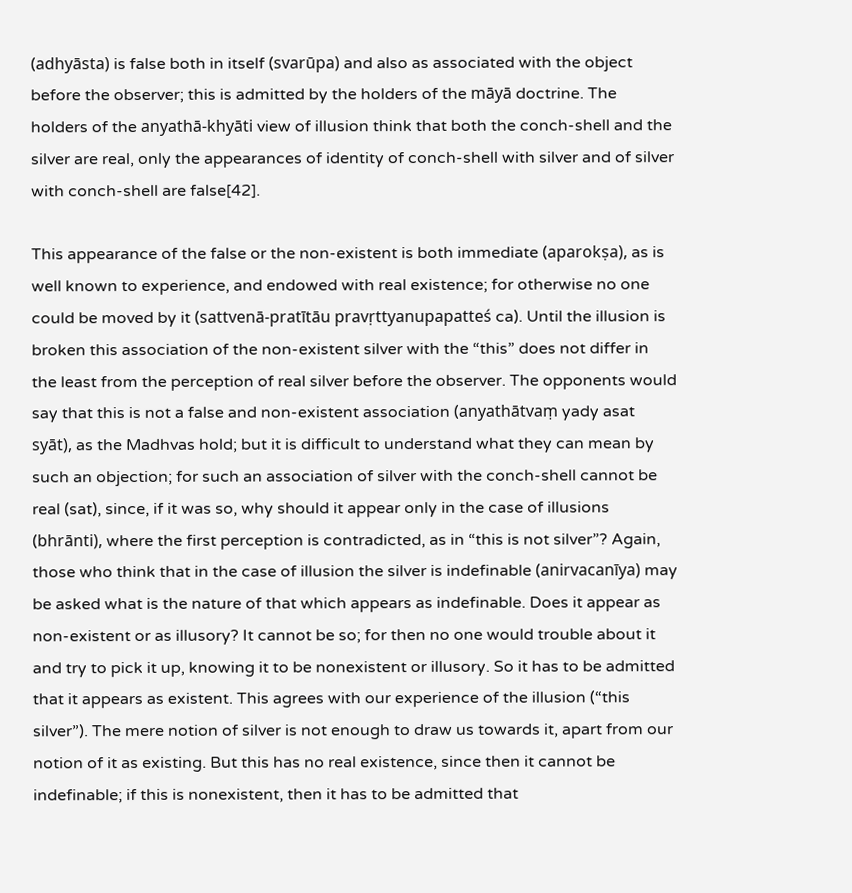(adhyāsta) is false both in itself (svarūpa) and also as associated with the object before the observer; this is admitted by the holders of the māyā doctrine. The holders of the anyathā-khyāti view of illusion think that both the conch-shell and the silver are real, only the appearances of identity of conch-shell with silver and of silver with conch-shell are false[42].

This appearance of the false or the non-existent is both immediate (aparokṣa), as is well known to experience, and endowed with real existence; for otherwise no one could be moved by it (sattvenā-pratītāu pravṛttyanupapatteś ca). Until the illusion is broken this association of the non-existent silver with the “this” does not differ in the least from the perception of real silver before the observer. The opponents would say that this is not a false and non-existent association (anyathātvaṃ yady asat syāt), as the Madhvas hold; but it is difficult to understand what they can mean by such an objection; for such an association of silver with the conch-shell cannot be real (sat), since, if it was so, why should it appear only in the case of illusions (bhrānti), where the first perception is contradicted, as in “this is not silver”? Again, those who think that in the case of illusion the silver is indefinable (anirvacanīya) may be asked what is the nature of that which appears as indefinable. Does it appear as non-existent or as illusory? It cannot be so; for then no one would trouble about it and try to pick it up, knowing it to be nonexistent or illusory. So it has to be admitted that it appears as existent. This agrees with our experience of the illusion (“this silver”). The mere notion of silver is not enough to draw us towards it, apart from our notion of it as existing. But this has no real existence, since then it cannot be indefinable; if this is nonexistent, then it has to be admitted that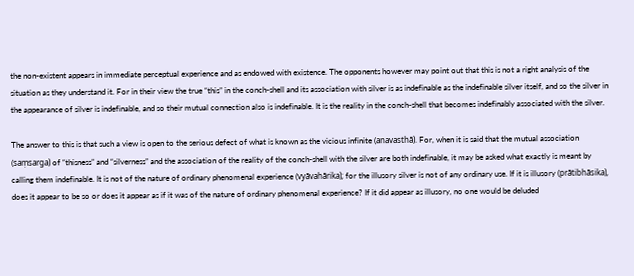the non-existent appears in immediate perceptual experience and as endowed with existence. The opponents however may point out that this is not a right analysis of the situation as they understand it. For in their view the true “this” in the conch-shell and its association with silver is as indefinable as the indefinable silver itself, and so the silver in the appearance of silver is indefinable, and so their mutual connection also is indefinable. It is the reality in the conch-shell that becomes indefinably associated with the silver.

The answer to this is that such a view is open to the serious defect of what is known as the vicious infinite (anavasthā). For, when it is said that the mutual association (saṃsarga) of “thisness” and “silverness” and the association of the reality of the conch-shell with the silver are both indefinable, it may be asked what exactly is meant by calling them indefinable. It is not of the nature of ordinary phenomenal experience (vyāvahārika); for the illusory silver is not of any ordinary use. If it is illusory (prātibhāsika), does it appear to be so or does it appear as if it was of the nature of ordinary phenomenal experience? If it did appear as illusory, no one would be deluded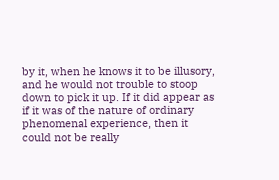by it, when he knows it to be illusory, and he would not trouble to stoop down to pick it up. If it did appear as if it was of the nature of ordinary phenomenal experience, then it could not be really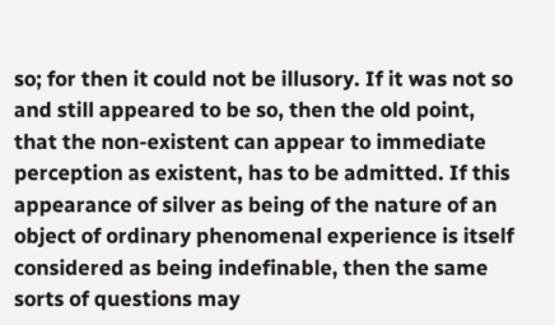so; for then it could not be illusory. If it was not so and still appeared to be so, then the old point, that the non-existent can appear to immediate perception as existent, has to be admitted. If this appearance of silver as being of the nature of an object of ordinary phenomenal experience is itself considered as being indefinable, then the same sorts of questions may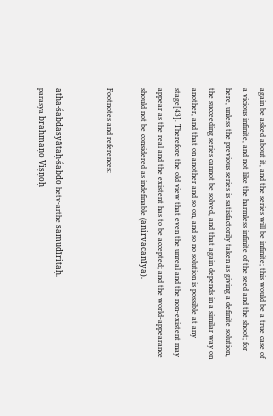again be asked about it, and the series will be infinite; this would be a true case of a vicious infinite, and not like the harmless infinite of the seed and the shoot; for here, unless the previous series is satisfactorily taken as giving a definite solution, the succeeding series cannot be solved, and that again depends in a similar way on another, and that on another and so on, and so no solution is possible at any stage[43]. Therefore the old view that even the unreal and the non-existent may appear as the real and the existent has to be accepted; and the world-appearance should not be considered as indefinable (anirvacanīya).

Footnotes and references:


atha-śabdasyātaḥ-śabdo hetv-arthe samudīritaḥ.
parasya brahmaṇo Viṣṇoḥ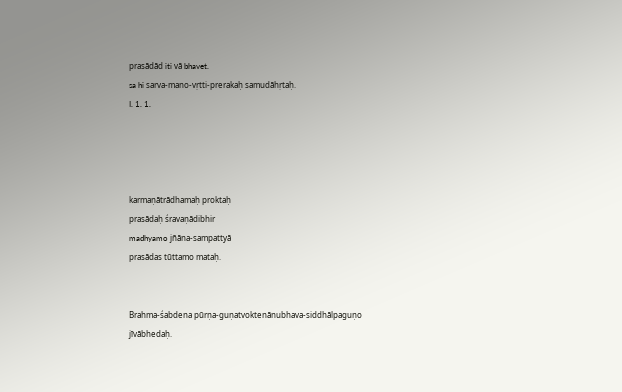prasādād iti vā bhavet.
sa hi sarva-mano-vṛtti-prerakaḥ samudāhṛtaḥ.
I. 1. 1.




karmaṇātrādhamaḥ proktaḥ
prasādaḥ śravaṇādibhir
madhyamo jñāna-sampattyā
prasādas tūttamo mataḥ.


Brahma-śabdena pūrṇa-guṇatvoktenānubhava-siddhālpaguṇo jīvābhedaḥ.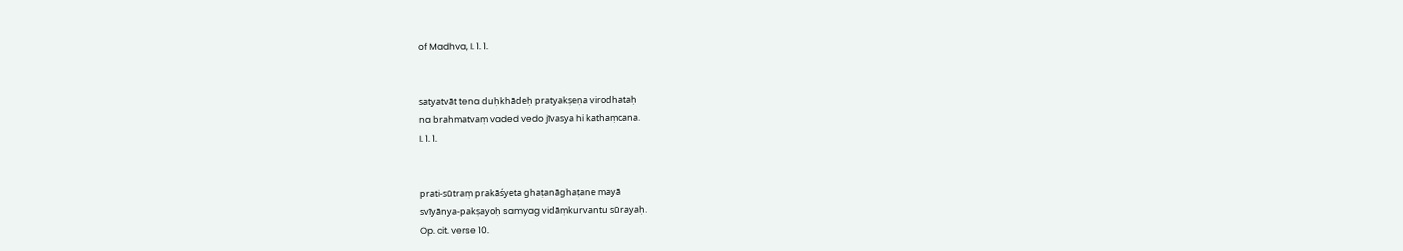of Madhva, I. 1. 1.


satyatvāt tena duḥkhādeḥ pratyakṣeṇa virodhataḥ
na brahmatvaṃ vaded vedo jīvasya hi kathaṃcana.
I. 1. 1.


prati-sūtraṃ prakāśyeta ghaṭanāghaṭane mayā
svīyānya-pakṣayoḥ samyag vidāṃkurvantu sūrayaḥ.
Op. cit. verse 10.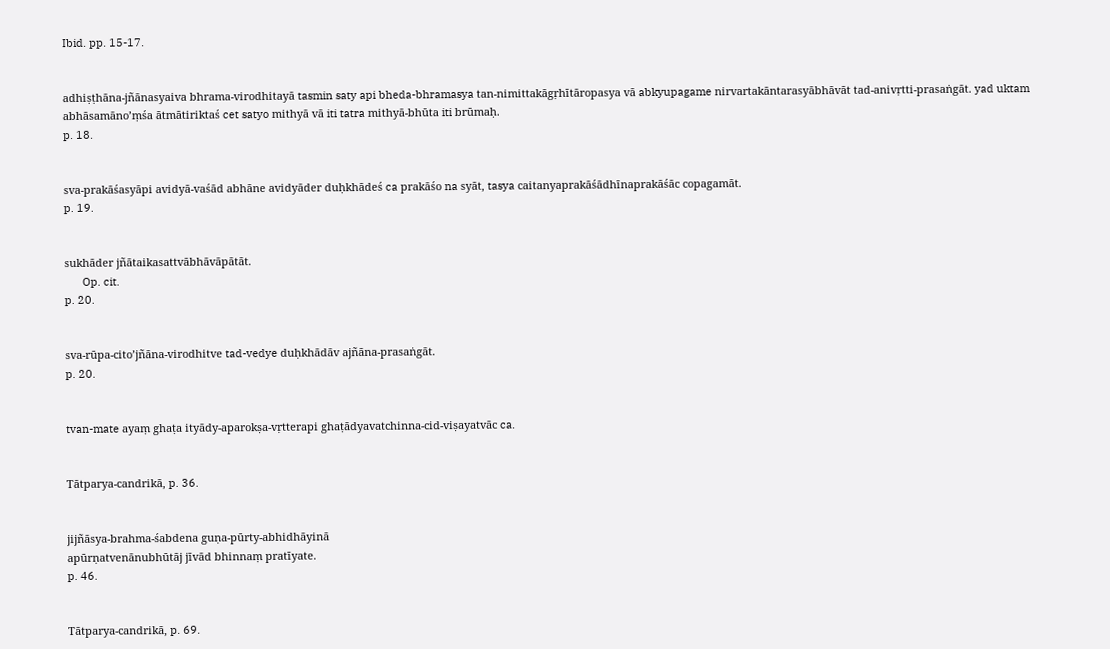Ibid. pp. 15-17.


adhiṣṭhāna-jñānasyaiva bhrama-virodhitayā tasmin saty api bheda-bhramasya tan-nimittakāgṛhītāropasya vā abkyupagame nirvartakāntarasyābhāvāt tad-anivṛtti-prasaṅgāt. yad uktam abhāsamāno’ṃśa ātmātiriktaś cet satyo mithyā vā iti tatra mithyā-bhūta iti brūmaḥ.
p. 18.


sva-prakāśasyāpi avidyā-vaśād abhāne avidyāder duḥkhādeś ca prakāśo na syāt, tasya caitanyaprakāśādhīnaprakāśāc copagamāt.
p. 19.


sukhāder jñātaikasattvābhāvāpātāt.
      Op. cit.
p. 20.


sva-rūpa-cito’jñāna-virodhitve tad-vedye duḥkhādāv ajñāna-prasaṅgāt.
p. 20.


tvan-mate ayaṃ ghaṭa ityādy-aparokṣa-vṛtterapi ghaṭādyavatchinna-cid-viṣayatvāc ca.


Tātparya-candrikā, p. 36.


jijñāsya-brahma-śabdena guṇa-pūrty-abhidhāyinā
apūrṇatvenānubhūtāj jīvād bhinnaṃ pratīyate.
p. 46.


Tātparya-candrikā, p. 69.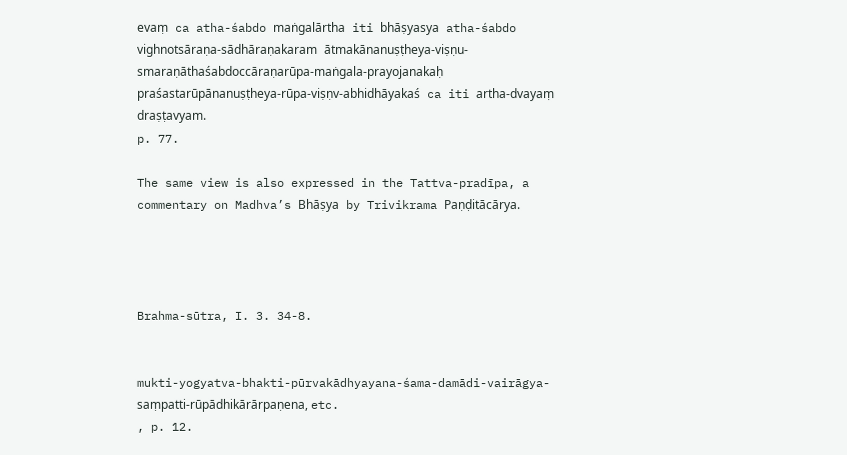evaṃ ca atha-śabdo maṅgalārtha iti bhāṣyasya atha-śabdo vighnotsāraṇa-sādhāraṇakaram ātmakānanuṣṭheya-viṣṇu-smaraṇāthaśabdoccāraṇarūpa-maṅgala-prayojanakaḥ praśastarūpānanuṣṭheya-rūpa-viṣṇv-abhidhāyakaś ca iti artha-dvayaṃ draṣṭavyam.
p. 77.

The same view is also expressed in the Tattva-pradīpa, a commentary on Madhva’s Bhāṣya by Trivikrama Paṇḍitācārya.




Brahma-sūtra, I. 3. 34-8.


mukti-yogyatva-bhakti-pūrvakādhyayana-śama-damādi-vairāgya-saṃpatti-rūpādhikārārpaṇena, etc.
, p. 12.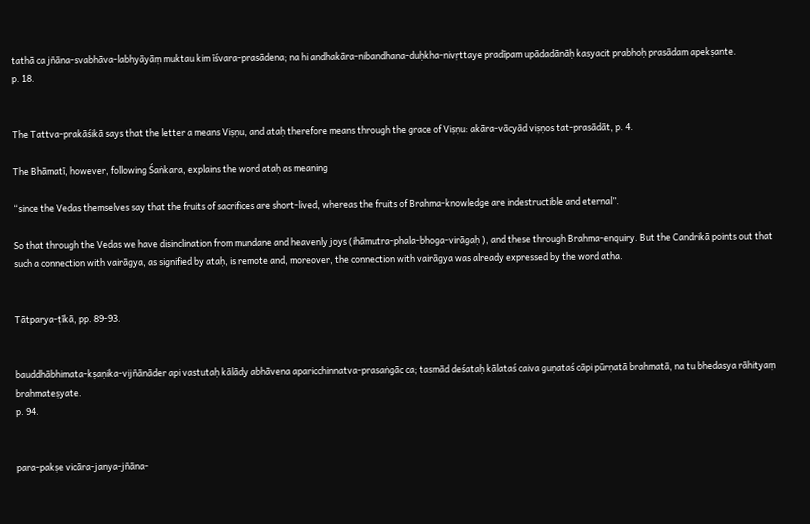tathā ca jñāna-svabhāva-labhyāyāṃ muktau kim īśvara-prasādena; na hi andhakāra-nibandhana-duḥkha-nivṛttaye pradīpam upādadānāḥ kasyacit prabhoḥ prasādam apekṣante.
p. 18.


The Tattva-prakāśikā says that the letter a means Viṣṇu, and ataḥ therefore means through the grace of Viṣṇu: akāra-vācyād viṣṇos tat-prasādāt, p. 4.

The Bhāmatī, however, following Śaṅkara, explains the word ataḥ as meaning

“since the Vedas themselves say that the fruits of sacrifices are short-lived, whereas the fruits of Brahma-knowledge are indestructible and eternal”.

So that through the Vedas we have disinclination from mundane and heavenly joys (ihāmutra-phala-bhoga-virāgaḥ ), and these through Brahma-enquiry. But the Candrikā points out that such a connection with vairāgya, as signified by ataḥ, is remote and, moreover, the connection with vairāgya was already expressed by the word atha.


Tātparya-ṭīkā, pp. 89-93.


bauddhābhimata-kṣaṇika-vijñānāder api vastutaḥ kālādy abhāvena aparicchinnatva-prasaṅgāc ca; tasmād deśataḥ kālataś caiva guṇataś cāpi pūrṇatā brahmatā, na tu bhedasya rāhityaṃ brahmateṣyate.
p. 94.


para-pakṣe vicāra-janya-jñāna-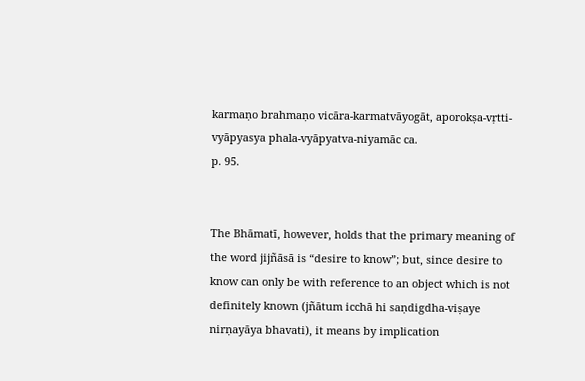karmaṇo brahmaṇo vicāra-karmatvāyogāt, aporokṣa-vṛtti-vyāpyasya phala-vyāpyatva-niyamāc ca.
p. 95.


The Bhāmatī, however, holds that the primary meaning of the word jijñāsā is “desire to know”; but, since desire to know can only be with reference to an object which is not definitely known (jñātum icchā hi saṇdigdha-viṣaye nirṇayāya bhavati), it means by implication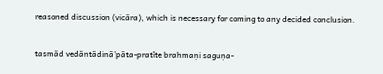reasoned discussion (vicāra), which is necessary for coming to any decided conclusion.


tasmād vedāntādinā’pāta-pratīte brahmaṇi saguṇa-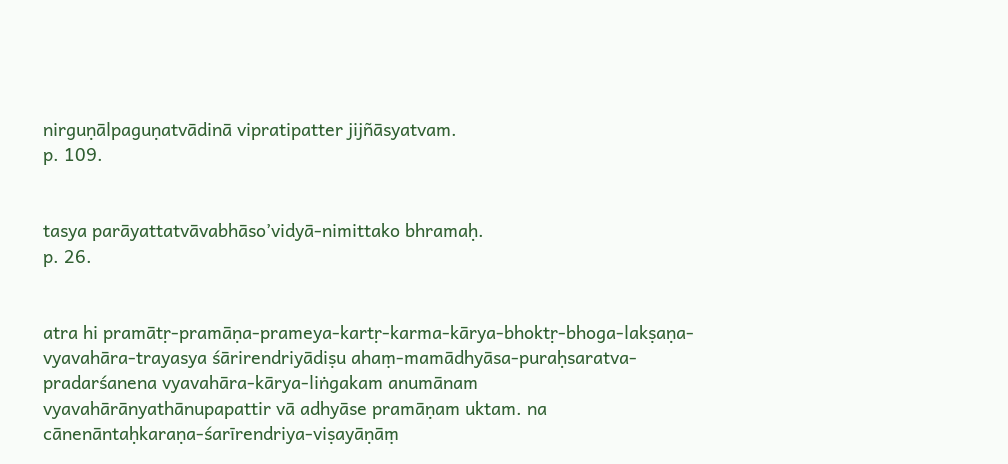nirguṇālpaguṇatvādinā vipratipatter jijñāsyatvam.
p. 109.


tasya parāyattatvāvabhāso’vidyā-nimittako bhramaḥ.
p. 26.


atra hi pramātṛ-pramāṇa-prameya-kartṛ-karma-kārya-bhoktṛ-bhoga-lakṣaṇa-vyavahāra-trayasya śārirendriyādiṣu ahaṃ-mamādhyāsa-puraḥsaratva-pradarśanena vyavahāra-kārya-liṅgakam anumānam vyavahārānyathānupapattir vā adhyāse pramāṇam uktam. na cānenāntaḥkaraṇa-śarīrendriya-viṣayāṇāṃ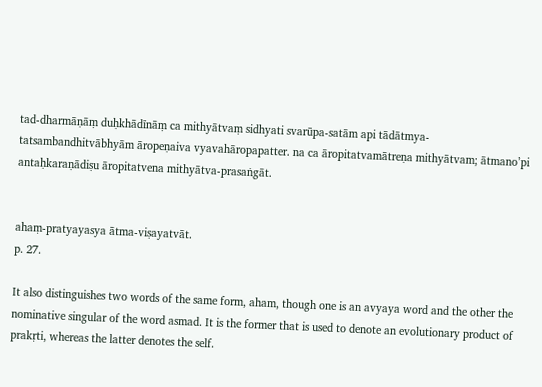tad-dharmāṇāṃ duḥkhādīnāṃ ca mithyātvaṃ sidhyati svarūpa-satām api tādātmya-tatsambandhitvābhyām āropeṇaiva vyavahāropapatter. na ca āropitatvamātreṇa mithyātvam; ātmano’pi antaḥkaraṇādiṣu āropitatvena mithyātva-prasaṅgāt.


ahaṃ-pratyayasya ātma-viṣayatvāt.
p. 27.

It also distinguishes two words of the same form, aham, though one is an avyaya word and the other the nominative singular of the word asmad. It is the former that is used to denote an evolutionary product of prakṛti, whereas the latter denotes the self.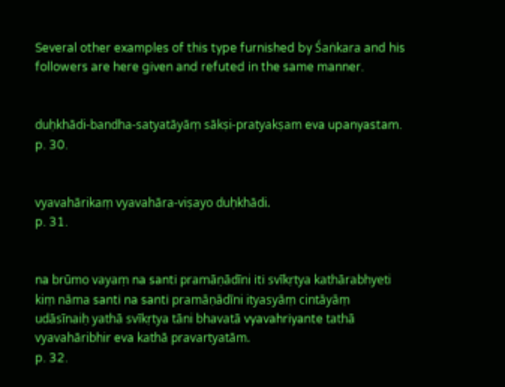Several other examples of this type furnished by Śaṅkara and his followers are here given and refuted in the same manner.


duḥkhādi-bandha-satyatāyāṃ sākṣi-pratyakṣam eva upanyastam.
p. 30.


vyavahārikaṃ vyavahāra-viṣayo duḥkhādi.
p. 31.


na brūmo vayaṃ na santi pramāṇādīni iti svīkṛtya kathārabhyeti kiṃ nāma santi na santi pramāṇādīni ityasyāṃ cintāyāṃ udāsīnaiḥ yathā svīkṛtya tāni bhavatā vyavahriyante tathā vyavahāribhir eva kathā pravartyatām.
p. 32.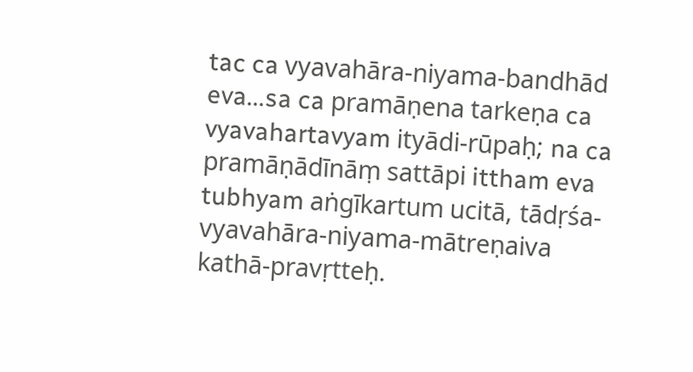tac ca vyavahāra-niyama-bandhād eva...sa ca pramāṇena tarkeṇa ca vyavahartavyam ityādi-rūpaḥ; na ca pramāṇādīnāṃ sattāpi ittham eva tubhyam aṅgīkartum ucitā, tādṛśa-vyavahāra-niyama-mātreṇaiva kathā-pravṛtteḥ.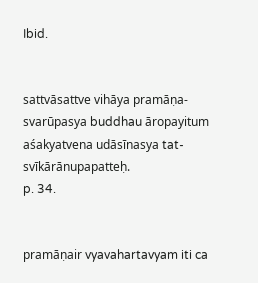Ibid.


sattvāsattve vihāya pramāṇa-svarūpasya buddhau āropayitum aśakyatvena udāsīnasya tat-svīkārānupapatteḥ.
p. 34.


pramāṇair vyavahartavyam iti ca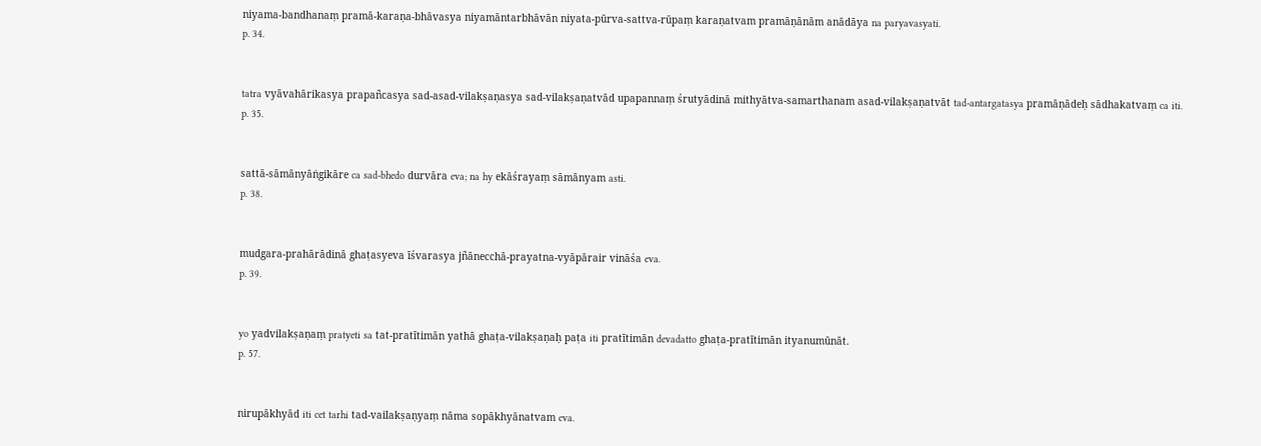niyama-bandhanaṃ pramā-karaṇa-bhāvasya niyamāntarbhāvān niyata-pūrva-sattva-rūpaṃ karaṇatvam pramāṇānām anādāya na paryavasyati.
p. 34.


tatra vyāvahārikasya prapañcasya sad-asad-vilakṣaṇasya sad-vilakṣaṇatvād upapannaṃ śrutyādinā mithyātva-samarthanam asad-vilakṣaṇatvāt tad-antargatasya pramāṇādeḥ sādhakatvaṃ ca iti.
p. 35.


sattā-sāmānyāṅgikāre ca sad-bhedo durvāra eva; na hy ekāśrayaṃ sāmānyam asti.
p. 38.


mudgara-prahārādinā ghaṭasyeva īśvarasya jñānecchā-prayatna-vyāpārair vināśa eva.
p. 39.


yo yadvilakṣaṇaṃ pratyeti sa tat-pratītimān yathā ghaṭa-vilakṣaṇaḥ paṭa iti pratītimān devadatto ghaṭa-pratītimān ityanumūnāt.
p. 57.


nirupākhyād iti cet tarhi tad-vailakṣaṇyaṃ nāma sopākhyānatvam eva.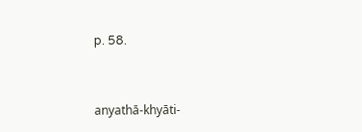p. 58.


anyathā-khyāti-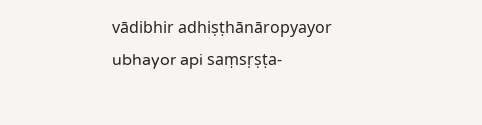vādibhir adhiṣṭhānāropyayor ubhayor api saṃsṛṣṭa-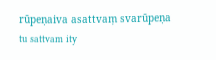rūpeṇaiva asattvaṃ svarūpeṇa tu sattvam ity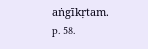aṅgīkṛtam.
p. 58.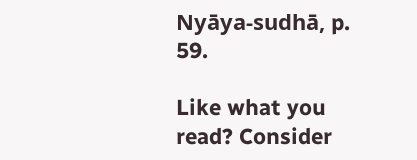Nyāya-sudhā, p. 59.

Like what you read? Consider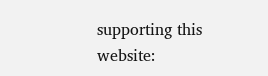supporting this website: